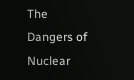The Dangers of Nuclear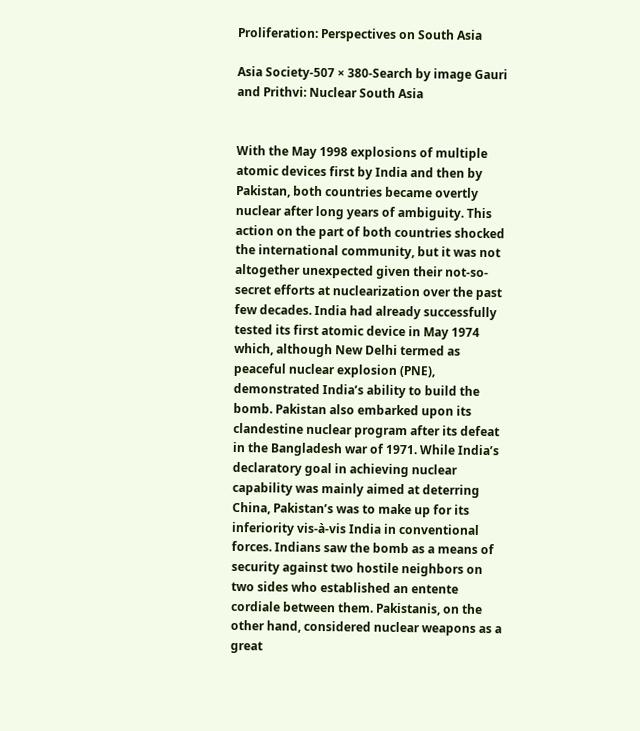Proliferation: Perspectives on South Asia

Asia Society-507 × 380-Search by image Gauri and Prithvi: Nuclear South Asia


With the May 1998 explosions of multiple atomic devices first by India and then by Pakistan, both countries became overtly nuclear after long years of ambiguity. This action on the part of both countries shocked the international community, but it was not altogether unexpected given their not-so-secret efforts at nuclearization over the past few decades. India had already successfully tested its first atomic device in May 1974 which, although New Delhi termed as peaceful nuclear explosion (PNE), demonstrated India’s ability to build the bomb. Pakistan also embarked upon its clandestine nuclear program after its defeat in the Bangladesh war of 1971. While India’s declaratory goal in achieving nuclear capability was mainly aimed at deterring China, Pakistan’s was to make up for its inferiority vis-à-vis India in conventional forces. Indians saw the bomb as a means of security against two hostile neighbors on two sides who established an entente cordiale between them. Pakistanis, on the other hand, considered nuclear weapons as a great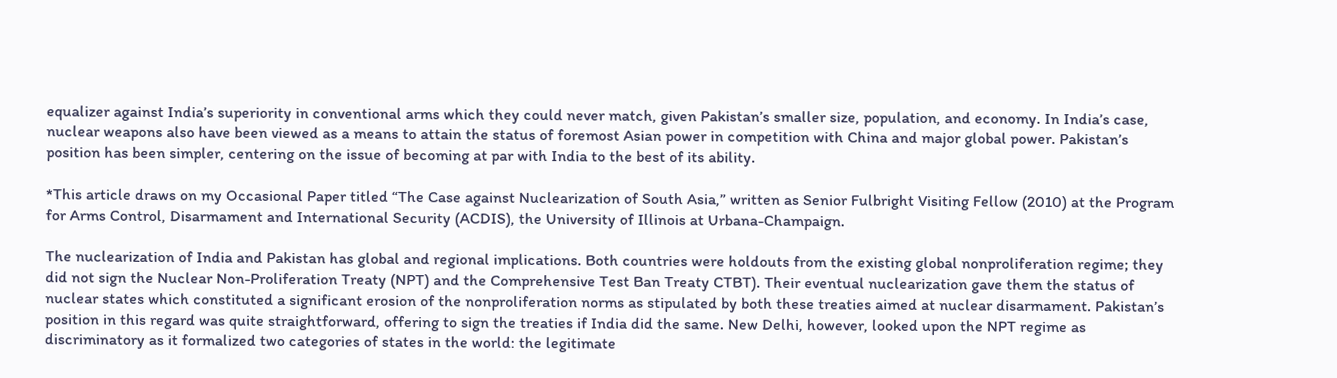equalizer against India’s superiority in conventional arms which they could never match, given Pakistan’s smaller size, population, and economy. In India’s case, nuclear weapons also have been viewed as a means to attain the status of foremost Asian power in competition with China and major global power. Pakistan’s position has been simpler, centering on the issue of becoming at par with India to the best of its ability.

*This article draws on my Occasional Paper titled “The Case against Nuclearization of South Asia,” written as Senior Fulbright Visiting Fellow (2010) at the Program for Arms Control, Disarmament and International Security (ACDIS), the University of Illinois at Urbana-Champaign.

The nuclearization of India and Pakistan has global and regional implications. Both countries were holdouts from the existing global nonproliferation regime; they did not sign the Nuclear Non-Proliferation Treaty (NPT) and the Comprehensive Test Ban Treaty CTBT). Their eventual nuclearization gave them the status of nuclear states which constituted a significant erosion of the nonproliferation norms as stipulated by both these treaties aimed at nuclear disarmament. Pakistan’s position in this regard was quite straightforward, offering to sign the treaties if India did the same. New Delhi, however, looked upon the NPT regime as discriminatory as it formalized two categories of states in the world: the legitimate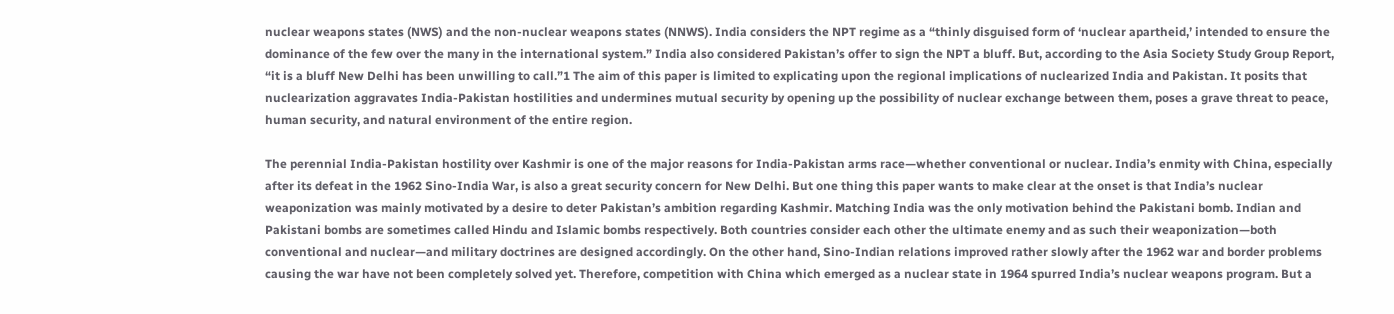nuclear weapons states (NWS) and the non-nuclear weapons states (NNWS). India considers the NPT regime as a “thinly disguised form of ‘nuclear apartheid,’ intended to ensure the dominance of the few over the many in the international system.” India also considered Pakistan’s offer to sign the NPT a bluff. But, according to the Asia Society Study Group Report, “it is a bluff New Delhi has been unwilling to call.”1 The aim of this paper is limited to explicating upon the regional implications of nuclearized India and Pakistan. It posits that nuclearization aggravates India-Pakistan hostilities and undermines mutual security by opening up the possibility of nuclear exchange between them, poses a grave threat to peace, human security, and natural environment of the entire region.

The perennial India-Pakistan hostility over Kashmir is one of the major reasons for India-Pakistan arms race—whether conventional or nuclear. India’s enmity with China, especially after its defeat in the 1962 Sino-India War, is also a great security concern for New Delhi. But one thing this paper wants to make clear at the onset is that India’s nuclear weaponization was mainly motivated by a desire to deter Pakistan’s ambition regarding Kashmir. Matching India was the only motivation behind the Pakistani bomb. Indian and Pakistani bombs are sometimes called Hindu and Islamic bombs respectively. Both countries consider each other the ultimate enemy and as such their weaponization—both conventional and nuclear—and military doctrines are designed accordingly. On the other hand, Sino-Indian relations improved rather slowly after the 1962 war and border problems causing the war have not been completely solved yet. Therefore, competition with China which emerged as a nuclear state in 1964 spurred India’s nuclear weapons program. But a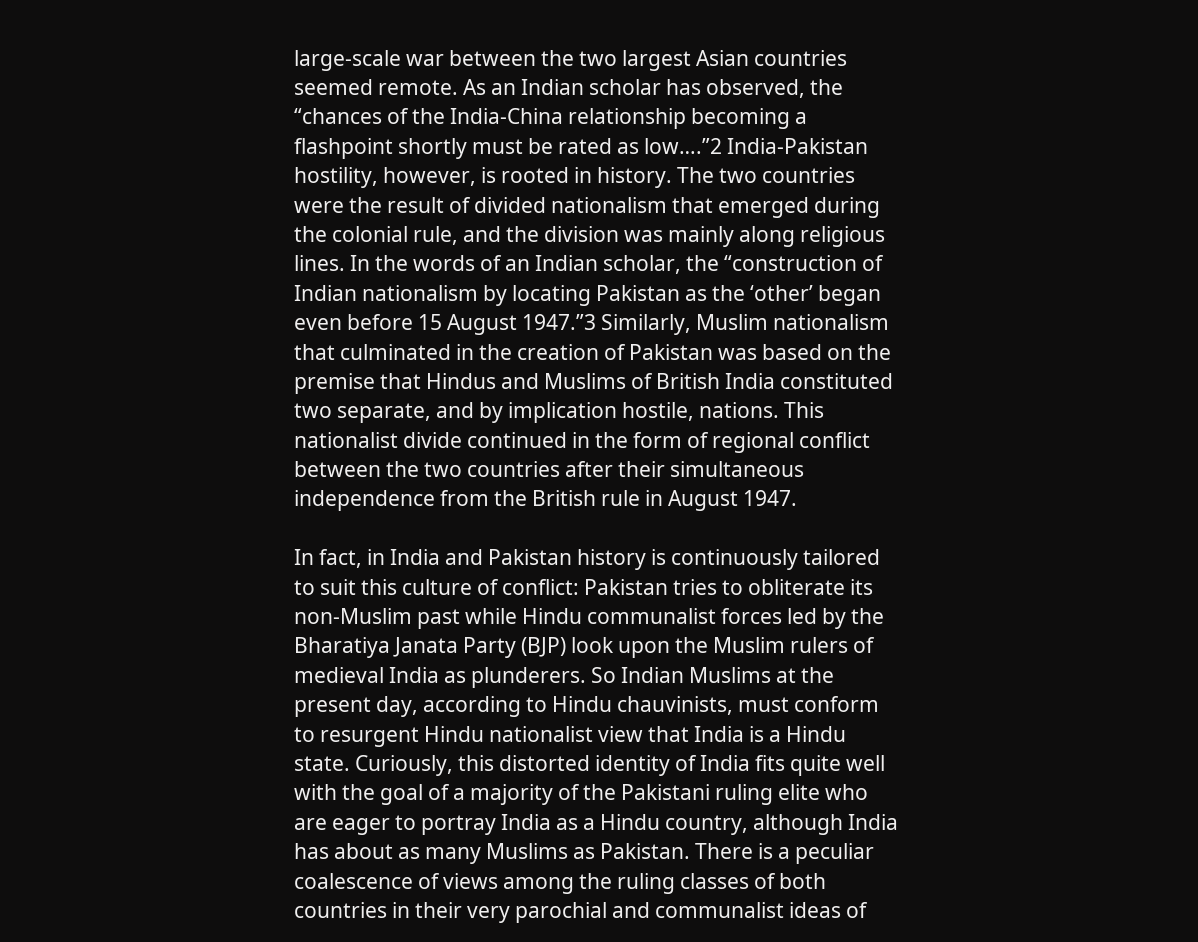large-scale war between the two largest Asian countries seemed remote. As an Indian scholar has observed, the “chances of the India-China relationship becoming a flashpoint shortly must be rated as low….”2 India-Pakistan hostility, however, is rooted in history. The two countries were the result of divided nationalism that emerged during the colonial rule, and the division was mainly along religious lines. In the words of an Indian scholar, the “construction of Indian nationalism by locating Pakistan as the ‘other’ began even before 15 August 1947.”3 Similarly, Muslim nationalism that culminated in the creation of Pakistan was based on the premise that Hindus and Muslims of British India constituted two separate, and by implication hostile, nations. This nationalist divide continued in the form of regional conflict between the two countries after their simultaneous independence from the British rule in August 1947.

In fact, in India and Pakistan history is continuously tailored to suit this culture of conflict: Pakistan tries to obliterate its non-Muslim past while Hindu communalist forces led by the Bharatiya Janata Party (BJP) look upon the Muslim rulers of medieval India as plunderers. So Indian Muslims at the present day, according to Hindu chauvinists, must conform to resurgent Hindu nationalist view that India is a Hindu state. Curiously, this distorted identity of India fits quite well with the goal of a majority of the Pakistani ruling elite who are eager to portray India as a Hindu country, although India has about as many Muslims as Pakistan. There is a peculiar coalescence of views among the ruling classes of both countries in their very parochial and communalist ideas of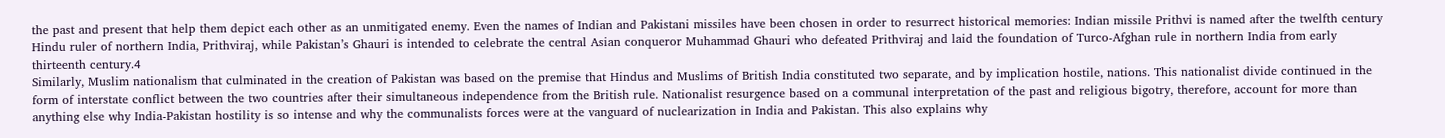the past and present that help them depict each other as an unmitigated enemy. Even the names of Indian and Pakistani missiles have been chosen in order to resurrect historical memories: Indian missile Prithvi is named after the twelfth century Hindu ruler of northern India, Prithviraj, while Pakistan’s Ghauri is intended to celebrate the central Asian conqueror Muhammad Ghauri who defeated Prithviraj and laid the foundation of Turco-Afghan rule in northern India from early thirteenth century.4
Similarly, Muslim nationalism that culminated in the creation of Pakistan was based on the premise that Hindus and Muslims of British India constituted two separate, and by implication hostile, nations. This nationalist divide continued in the form of interstate conflict between the two countries after their simultaneous independence from the British rule. Nationalist resurgence based on a communal interpretation of the past and religious bigotry, therefore, account for more than anything else why India-Pakistan hostility is so intense and why the communalists forces were at the vanguard of nuclearization in India and Pakistan. This also explains why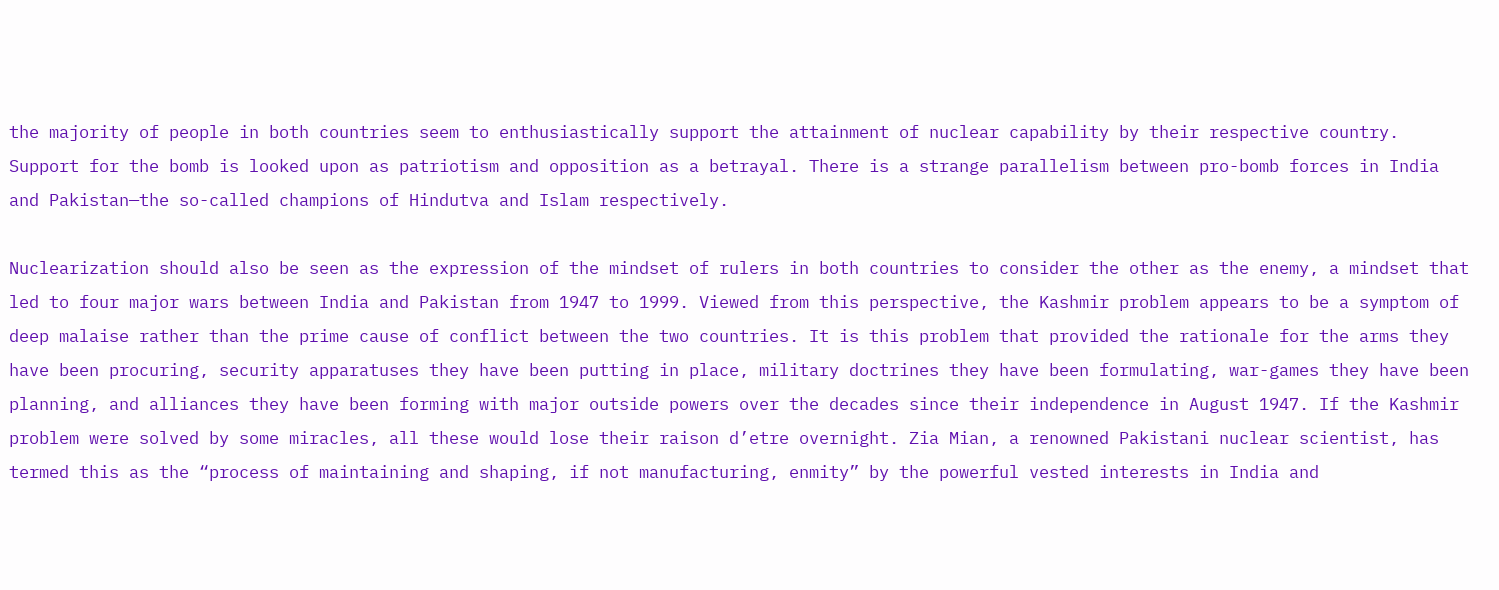the majority of people in both countries seem to enthusiastically support the attainment of nuclear capability by their respective country. Support for the bomb is looked upon as patriotism and opposition as a betrayal. There is a strange parallelism between pro-bomb forces in India and Pakistan—the so-called champions of Hindutva and Islam respectively.

Nuclearization should also be seen as the expression of the mindset of rulers in both countries to consider the other as the enemy, a mindset that led to four major wars between India and Pakistan from 1947 to 1999. Viewed from this perspective, the Kashmir problem appears to be a symptom of deep malaise rather than the prime cause of conflict between the two countries. It is this problem that provided the rationale for the arms they have been procuring, security apparatuses they have been putting in place, military doctrines they have been formulating, war-games they have been planning, and alliances they have been forming with major outside powers over the decades since their independence in August 1947. If the Kashmir problem were solved by some miracles, all these would lose their raison d’etre overnight. Zia Mian, a renowned Pakistani nuclear scientist, has termed this as the “process of maintaining and shaping, if not manufacturing, enmity” by the powerful vested interests in India and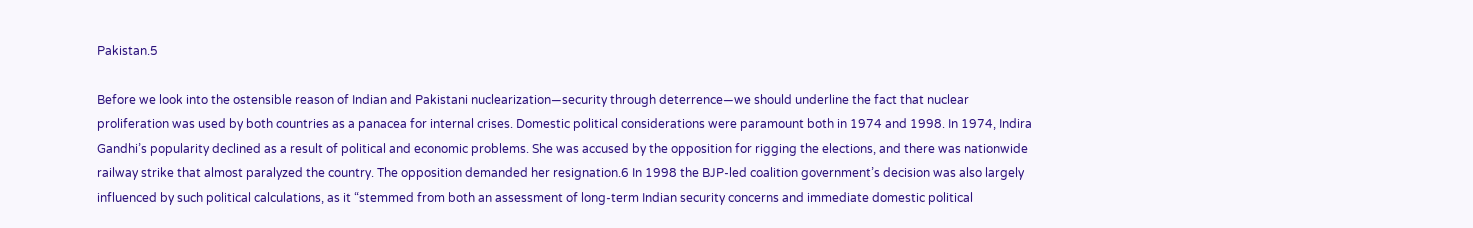Pakistan.5

Before we look into the ostensible reason of Indian and Pakistani nuclearization—security through deterrence—we should underline the fact that nuclear proliferation was used by both countries as a panacea for internal crises. Domestic political considerations were paramount both in 1974 and 1998. In 1974, Indira Gandhi’s popularity declined as a result of political and economic problems. She was accused by the opposition for rigging the elections, and there was nationwide railway strike that almost paralyzed the country. The opposition demanded her resignation.6 In 1998 the BJP-led coalition government’s decision was also largely influenced by such political calculations, as it “stemmed from both an assessment of long-term Indian security concerns and immediate domestic political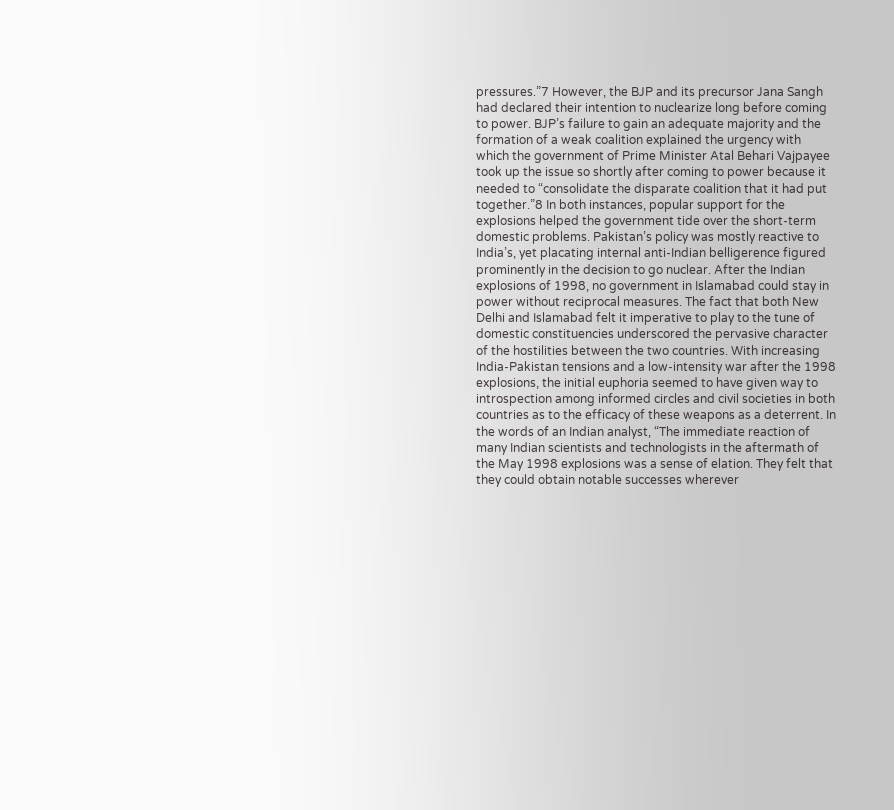pressures.”7 However, the BJP and its precursor Jana Sangh had declared their intention to nuclearize long before coming to power. BJP’s failure to gain an adequate majority and the formation of a weak coalition explained the urgency with which the government of Prime Minister Atal Behari Vajpayee took up the issue so shortly after coming to power because it needed to “consolidate the disparate coalition that it had put together.”8 In both instances, popular support for the explosions helped the government tide over the short-term domestic problems. Pakistan’s policy was mostly reactive to India’s, yet placating internal anti-Indian belligerence figured prominently in the decision to go nuclear. After the Indian explosions of 1998, no government in Islamabad could stay in power without reciprocal measures. The fact that both New Delhi and Islamabad felt it imperative to play to the tune of domestic constituencies underscored the pervasive character of the hostilities between the two countries. With increasing India-Pakistan tensions and a low-intensity war after the 1998 explosions, the initial euphoria seemed to have given way to introspection among informed circles and civil societies in both countries as to the efficacy of these weapons as a deterrent. In the words of an Indian analyst, “The immediate reaction of many Indian scientists and technologists in the aftermath of the May 1998 explosions was a sense of elation. They felt that they could obtain notable successes wherever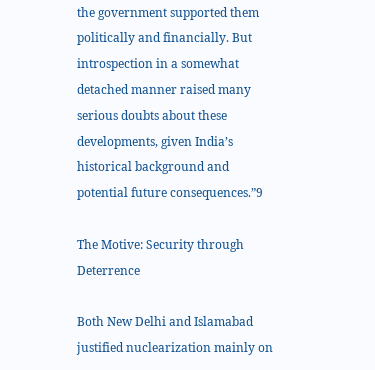the government supported them politically and financially. But introspection in a somewhat detached manner raised many serious doubts about these developments, given India’s historical background and potential future consequences.”9

The Motive: Security through Deterrence

Both New Delhi and Islamabad justified nuclearization mainly on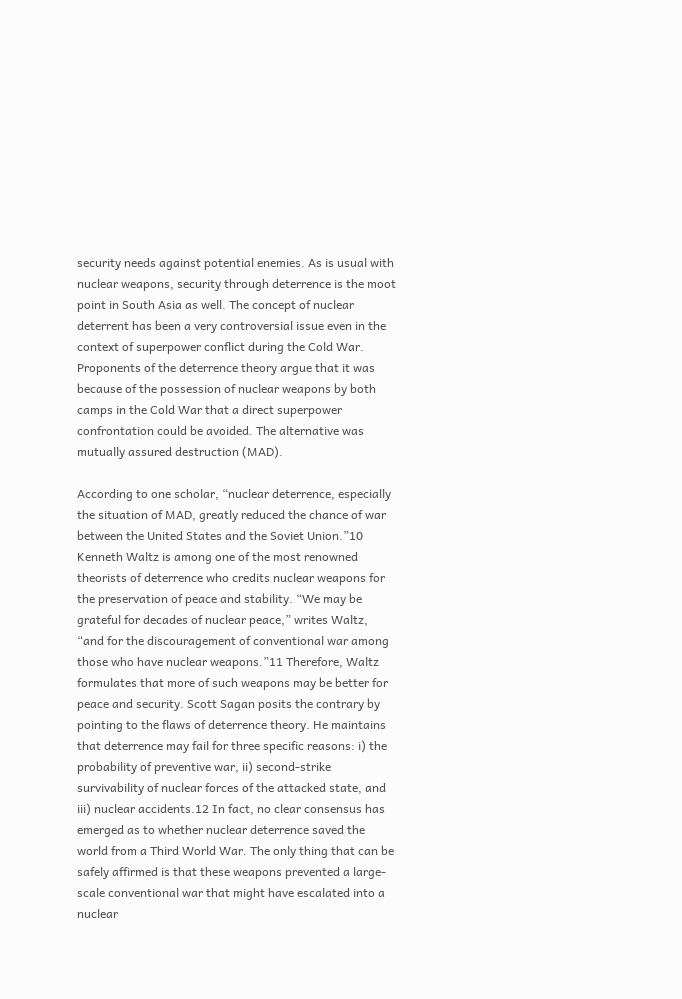security needs against potential enemies. As is usual with nuclear weapons, security through deterrence is the moot point in South Asia as well. The concept of nuclear deterrent has been a very controversial issue even in the context of superpower conflict during the Cold War. Proponents of the deterrence theory argue that it was because of the possession of nuclear weapons by both camps in the Cold War that a direct superpower confrontation could be avoided. The alternative was mutually assured destruction (MAD).

According to one scholar, “nuclear deterrence, especially the situation of MAD, greatly reduced the chance of war between the United States and the Soviet Union.”10 Kenneth Waltz is among one of the most renowned theorists of deterrence who credits nuclear weapons for the preservation of peace and stability. “We may be grateful for decades of nuclear peace,” writes Waltz, “and for the discouragement of conventional war among those who have nuclear weapons.”11 Therefore, Waltz formulates that more of such weapons may be better for peace and security. Scott Sagan posits the contrary by pointing to the flaws of deterrence theory. He maintains that deterrence may fail for three specific reasons: i) the probability of preventive war, ii) second-strike survivability of nuclear forces of the attacked state, and iii) nuclear accidents.12 In fact, no clear consensus has emerged as to whether nuclear deterrence saved the world from a Third World War. The only thing that can be safely affirmed is that these weapons prevented a large-scale conventional war that might have escalated into a nuclear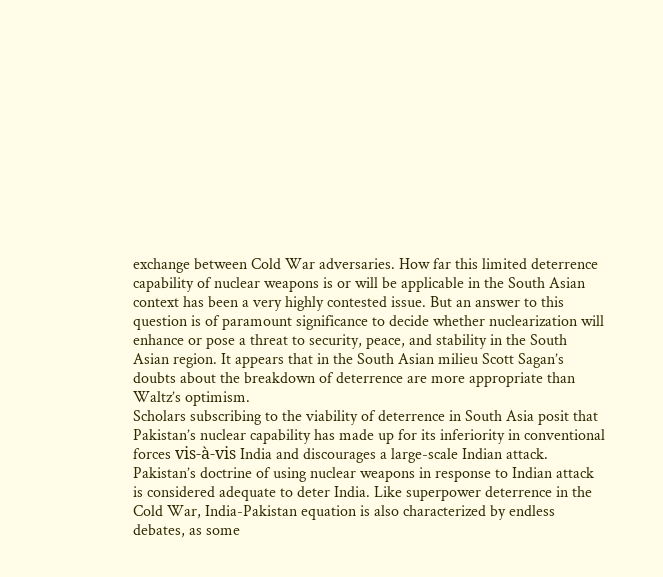exchange between Cold War adversaries. How far this limited deterrence capability of nuclear weapons is or will be applicable in the South Asian context has been a very highly contested issue. But an answer to this question is of paramount significance to decide whether nuclearization will enhance or pose a threat to security, peace, and stability in the South Asian region. It appears that in the South Asian milieu Scott Sagan’s doubts about the breakdown of deterrence are more appropriate than Waltz’s optimism.
Scholars subscribing to the viability of deterrence in South Asia posit that Pakistan’s nuclear capability has made up for its inferiority in conventional forces vis-à-vis India and discourages a large-scale Indian attack. Pakistan’s doctrine of using nuclear weapons in response to Indian attack is considered adequate to deter India. Like superpower deterrence in the Cold War, India-Pakistan equation is also characterized by endless debates, as some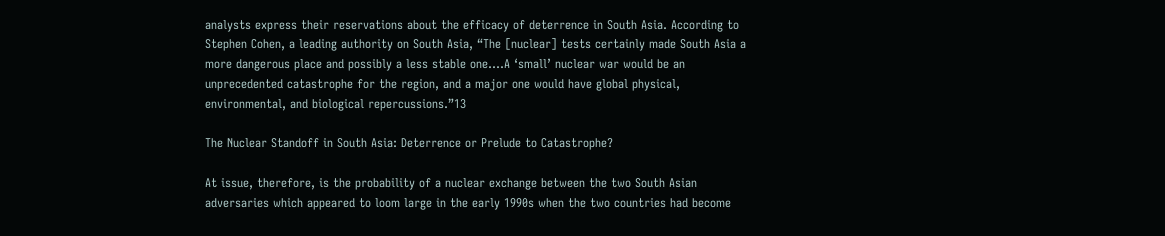analysts express their reservations about the efficacy of deterrence in South Asia. According to Stephen Cohen, a leading authority on South Asia, “The [nuclear] tests certainly made South Asia a more dangerous place and possibly a less stable one….A ‘small’ nuclear war would be an unprecedented catastrophe for the region, and a major one would have global physical, environmental, and biological repercussions.”13

The Nuclear Standoff in South Asia: Deterrence or Prelude to Catastrophe?

At issue, therefore, is the probability of a nuclear exchange between the two South Asian adversaries which appeared to loom large in the early 1990s when the two countries had become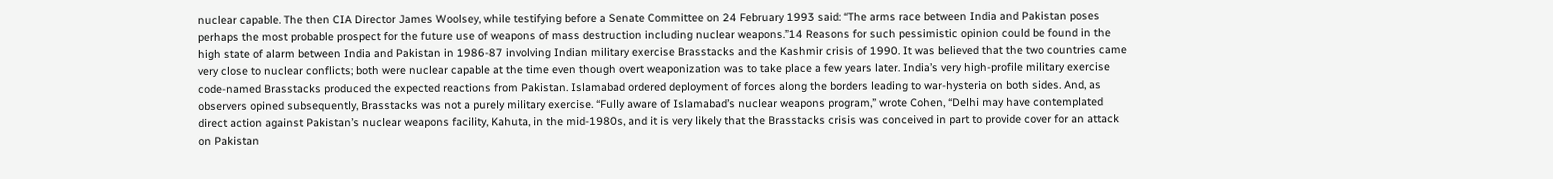nuclear capable. The then CIA Director James Woolsey, while testifying before a Senate Committee on 24 February 1993 said: “The arms race between India and Pakistan poses perhaps the most probable prospect for the future use of weapons of mass destruction including nuclear weapons.”14 Reasons for such pessimistic opinion could be found in the high state of alarm between India and Pakistan in 1986-87 involving Indian military exercise Brasstacks and the Kashmir crisis of 1990. It was believed that the two countries came very close to nuclear conflicts; both were nuclear capable at the time even though overt weaponization was to take place a few years later. India’s very high-profile military exercise code-named Brasstacks produced the expected reactions from Pakistan. Islamabad ordered deployment of forces along the borders leading to war-hysteria on both sides. And, as observers opined subsequently, Brasstacks was not a purely military exercise. “Fully aware of Islamabad’s nuclear weapons program,” wrote Cohen, “Delhi may have contemplated direct action against Pakistan’s nuclear weapons facility, Kahuta, in the mid-1980s, and it is very likely that the Brasstacks crisis was conceived in part to provide cover for an attack on Pakistan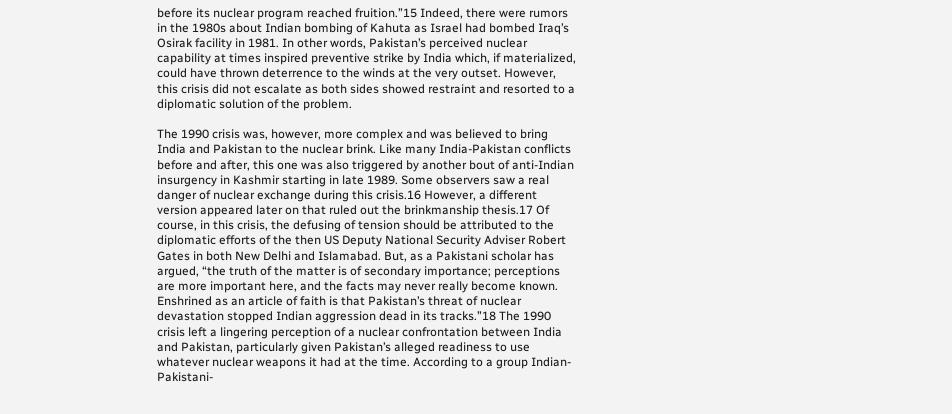before its nuclear program reached fruition.”15 Indeed, there were rumors in the 1980s about Indian bombing of Kahuta as Israel had bombed Iraq’s Osirak facility in 1981. In other words, Pakistan’s perceived nuclear capability at times inspired preventive strike by India which, if materialized, could have thrown deterrence to the winds at the very outset. However, this crisis did not escalate as both sides showed restraint and resorted to a diplomatic solution of the problem.

The 1990 crisis was, however, more complex and was believed to bring India and Pakistan to the nuclear brink. Like many India-Pakistan conflicts before and after, this one was also triggered by another bout of anti-Indian insurgency in Kashmir starting in late 1989. Some observers saw a real danger of nuclear exchange during this crisis.16 However, a different version appeared later on that ruled out the brinkmanship thesis.17 Of course, in this crisis, the defusing of tension should be attributed to the diplomatic efforts of the then US Deputy National Security Adviser Robert Gates in both New Delhi and Islamabad. But, as a Pakistani scholar has argued, “the truth of the matter is of secondary importance; perceptions are more important here, and the facts may never really become known. Enshrined as an article of faith is that Pakistan’s threat of nuclear devastation stopped Indian aggression dead in its tracks.”18 The 1990 crisis left a lingering perception of a nuclear confrontation between India and Pakistan, particularly given Pakistan’s alleged readiness to use whatever nuclear weapons it had at the time. According to a group Indian-Pakistani-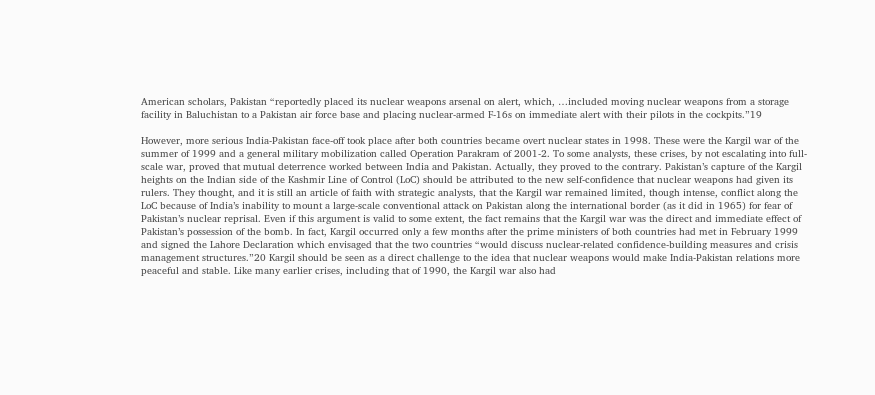American scholars, Pakistan “reportedly placed its nuclear weapons arsenal on alert, which, …included moving nuclear weapons from a storage facility in Baluchistan to a Pakistan air force base and placing nuclear-armed F-16s on immediate alert with their pilots in the cockpits.”19

However, more serious India-Pakistan face-off took place after both countries became overt nuclear states in 1998. These were the Kargil war of the summer of 1999 and a general military mobilization called Operation Parakram of 2001-2. To some analysts, these crises, by not escalating into full-scale war, proved that mutual deterrence worked between India and Pakistan. Actually, they proved to the contrary. Pakistan’s capture of the Kargil heights on the Indian side of the Kashmir Line of Control (LoC) should be attributed to the new self-confidence that nuclear weapons had given its rulers. They thought, and it is still an article of faith with strategic analysts, that the Kargil war remained limited, though intense, conflict along the LoC because of India’s inability to mount a large-scale conventional attack on Pakistan along the international border (as it did in 1965) for fear of Pakistan’s nuclear reprisal. Even if this argument is valid to some extent, the fact remains that the Kargil war was the direct and immediate effect of Pakistan’s possession of the bomb. In fact, Kargil occurred only a few months after the prime ministers of both countries had met in February 1999 and signed the Lahore Declaration which envisaged that the two countries “would discuss nuclear-related confidence-building measures and crisis management structures.”20 Kargil should be seen as a direct challenge to the idea that nuclear weapons would make India-Pakistan relations more peaceful and stable. Like many earlier crises, including that of 1990, the Kargil war also had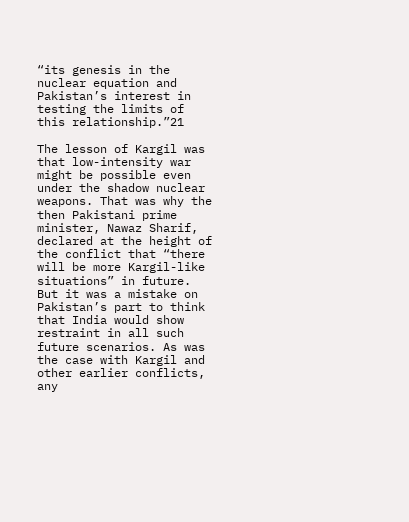“its genesis in the nuclear equation and Pakistan’s interest in testing the limits of this relationship.”21

The lesson of Kargil was that low-intensity war might be possible even under the shadow nuclear weapons. That was why the then Pakistani prime minister, Nawaz Sharif, declared at the height of the conflict that “there will be more Kargil-like situations” in future. But it was a mistake on Pakistan’s part to think that India would show restraint in all such future scenarios. As was the case with Kargil and other earlier conflicts, any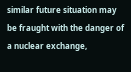similar future situation may be fraught with the danger of a nuclear exchange,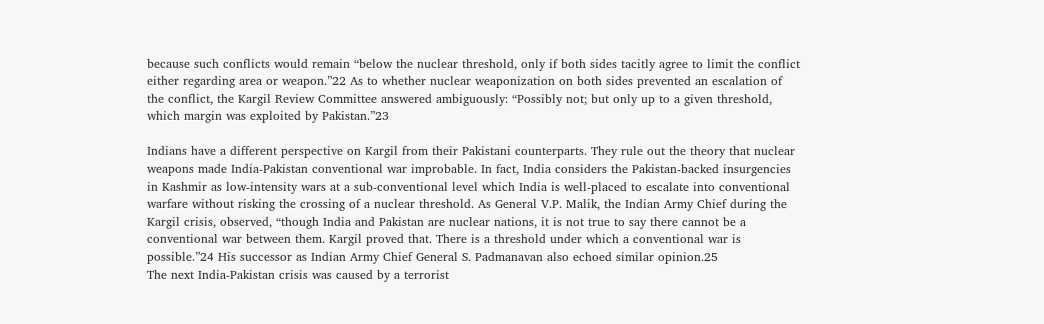because such conflicts would remain “below the nuclear threshold, only if both sides tacitly agree to limit the conflict either regarding area or weapon.”22 As to whether nuclear weaponization on both sides prevented an escalation of the conflict, the Kargil Review Committee answered ambiguously: “Possibly not; but only up to a given threshold, which margin was exploited by Pakistan.”23

Indians have a different perspective on Kargil from their Pakistani counterparts. They rule out the theory that nuclear weapons made India-Pakistan conventional war improbable. In fact, India considers the Pakistan-backed insurgencies in Kashmir as low-intensity wars at a sub-conventional level which India is well-placed to escalate into conventional warfare without risking the crossing of a nuclear threshold. As General V.P. Malik, the Indian Army Chief during the Kargil crisis, observed, “though India and Pakistan are nuclear nations, it is not true to say there cannot be a conventional war between them. Kargil proved that. There is a threshold under which a conventional war is possible.”24 His successor as Indian Army Chief General S. Padmanavan also echoed similar opinion.25
The next India-Pakistan crisis was caused by a terrorist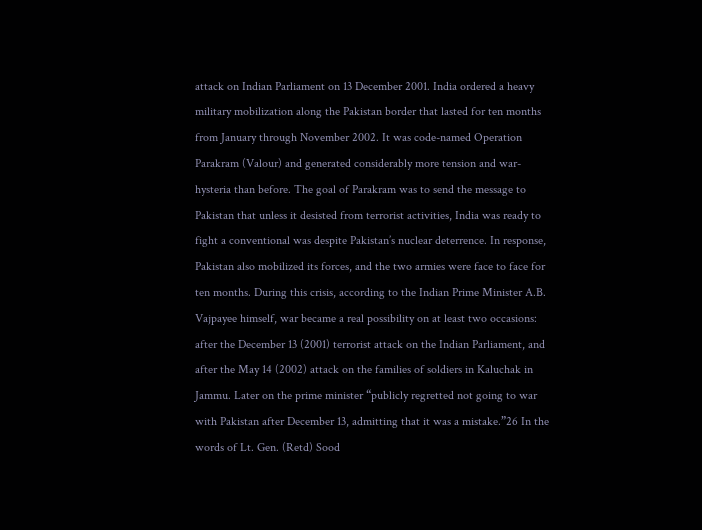attack on Indian Parliament on 13 December 2001. India ordered a heavy military mobilization along the Pakistan border that lasted for ten months from January through November 2002. It was code-named Operation Parakram (Valour) and generated considerably more tension and war-hysteria than before. The goal of Parakram was to send the message to Pakistan that unless it desisted from terrorist activities, India was ready to fight a conventional was despite Pakistan’s nuclear deterrence. In response, Pakistan also mobilized its forces, and the two armies were face to face for ten months. During this crisis, according to the Indian Prime Minister A.B. Vajpayee himself, war became a real possibility on at least two occasions: after the December 13 (2001) terrorist attack on the Indian Parliament, and after the May 14 (2002) attack on the families of soldiers in Kaluchak in Jammu. Later on the prime minister “publicly regretted not going to war with Pakistan after December 13, admitting that it was a mistake.”26 In the words of Lt. Gen. (Retd) Sood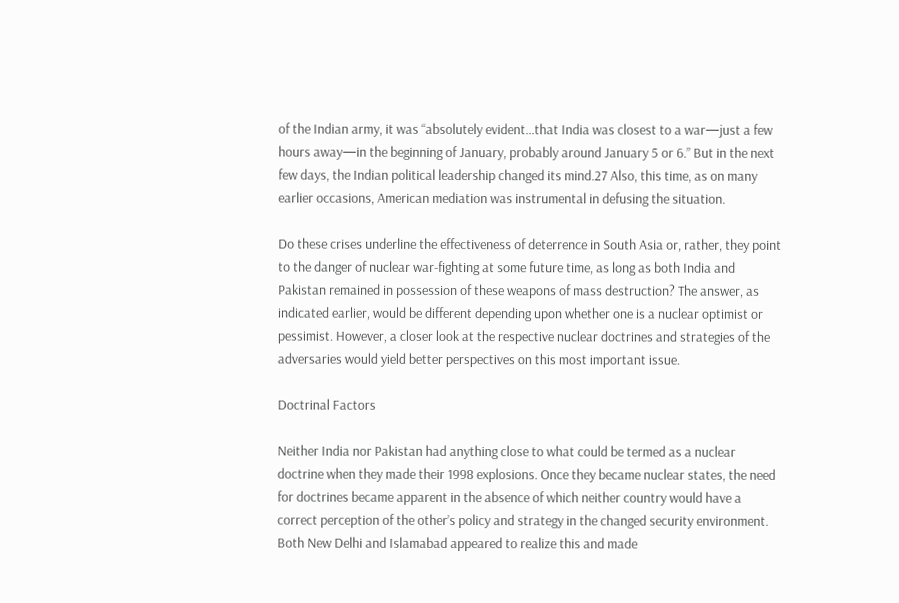of the Indian army, it was “absolutely evident…that India was closest to a war—just a few hours away—in the beginning of January, probably around January 5 or 6.” But in the next few days, the Indian political leadership changed its mind.27 Also, this time, as on many earlier occasions, American mediation was instrumental in defusing the situation.

Do these crises underline the effectiveness of deterrence in South Asia or, rather, they point to the danger of nuclear war-fighting at some future time, as long as both India and Pakistan remained in possession of these weapons of mass destruction? The answer, as indicated earlier, would be different depending upon whether one is a nuclear optimist or pessimist. However, a closer look at the respective nuclear doctrines and strategies of the adversaries would yield better perspectives on this most important issue.

Doctrinal Factors

Neither India nor Pakistan had anything close to what could be termed as a nuclear doctrine when they made their 1998 explosions. Once they became nuclear states, the need for doctrines became apparent in the absence of which neither country would have a correct perception of the other’s policy and strategy in the changed security environment. Both New Delhi and Islamabad appeared to realize this and made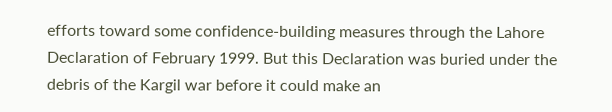efforts toward some confidence-building measures through the Lahore Declaration of February 1999. But this Declaration was buried under the debris of the Kargil war before it could make an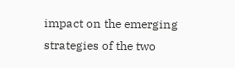impact on the emerging strategies of the two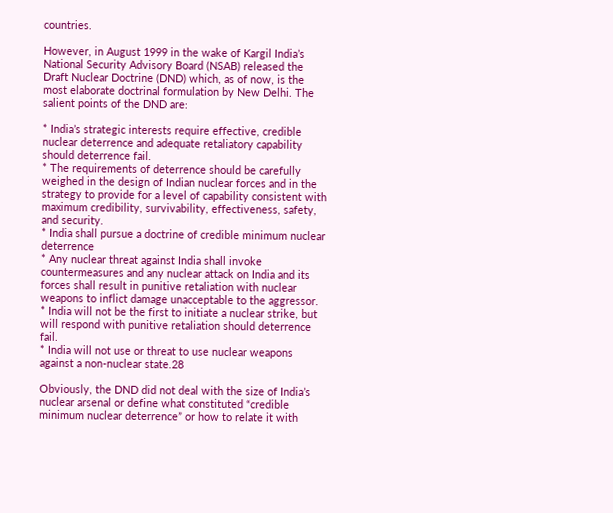countries.

However, in August 1999 in the wake of Kargil India’s National Security Advisory Board (NSAB) released the Draft Nuclear Doctrine (DND) which, as of now, is the most elaborate doctrinal formulation by New Delhi. The salient points of the DND are:

* India’s strategic interests require effective, credible nuclear deterrence and adequate retaliatory capability should deterrence fail.
* The requirements of deterrence should be carefully weighed in the design of Indian nuclear forces and in the strategy to provide for a level of capability consistent with maximum credibility, survivability, effectiveness, safety, and security.
* India shall pursue a doctrine of credible minimum nuclear deterrence
* Any nuclear threat against India shall invoke countermeasures and any nuclear attack on India and its forces shall result in punitive retaliation with nuclear weapons to inflict damage unacceptable to the aggressor.
* India will not be the first to initiate a nuclear strike, but will respond with punitive retaliation should deterrence fail.
* India will not use or threat to use nuclear weapons against a non-nuclear state.28

Obviously, the DND did not deal with the size of India’s nuclear arsenal or define what constituted “credible minimum nuclear deterrence” or how to relate it with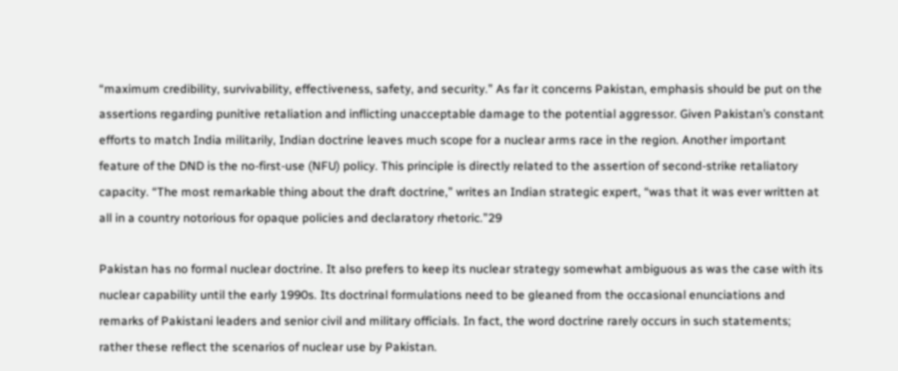“maximum credibility, survivability, effectiveness, safety, and security.” As far it concerns Pakistan, emphasis should be put on the assertions regarding punitive retaliation and inflicting unacceptable damage to the potential aggressor. Given Pakistan’s constant efforts to match India militarily, Indian doctrine leaves much scope for a nuclear arms race in the region. Another important feature of the DND is the no-first-use (NFU) policy. This principle is directly related to the assertion of second-strike retaliatory capacity. “The most remarkable thing about the draft doctrine,” writes an Indian strategic expert, “was that it was ever written at all in a country notorious for opaque policies and declaratory rhetoric.”29

Pakistan has no formal nuclear doctrine. It also prefers to keep its nuclear strategy somewhat ambiguous as was the case with its nuclear capability until the early 1990s. Its doctrinal formulations need to be gleaned from the occasional enunciations and remarks of Pakistani leaders and senior civil and military officials. In fact, the word doctrine rarely occurs in such statements; rather these reflect the scenarios of nuclear use by Pakistan.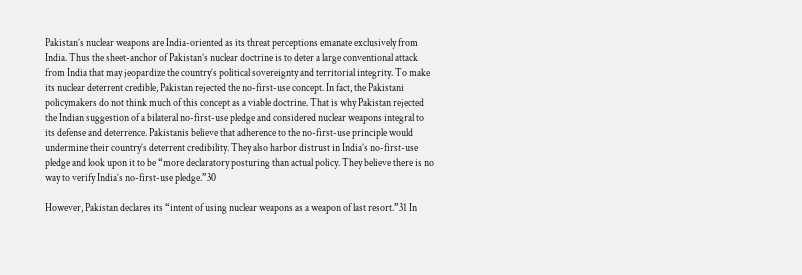Pakistan’s nuclear weapons are India-oriented as its threat perceptions emanate exclusively from India. Thus the sheet-anchor of Pakistan’s nuclear doctrine is to deter a large conventional attack from India that may jeopardize the country’s political sovereignty and territorial integrity. To make its nuclear deterrent credible, Pakistan rejected the no-first-use concept. In fact, the Pakistani policymakers do not think much of this concept as a viable doctrine. That is why Pakistan rejected the Indian suggestion of a bilateral no-first-use pledge and considered nuclear weapons integral to its defense and deterrence. Pakistanis believe that adherence to the no-first-use principle would undermine their country’s deterrent credibility. They also harbor distrust in India’s no-first-use pledge and look upon it to be “more declaratory posturing than actual policy. They believe there is no way to verify India’s no-first-use pledge.”30

However, Pakistan declares its “intent of using nuclear weapons as a weapon of last resort.”31 In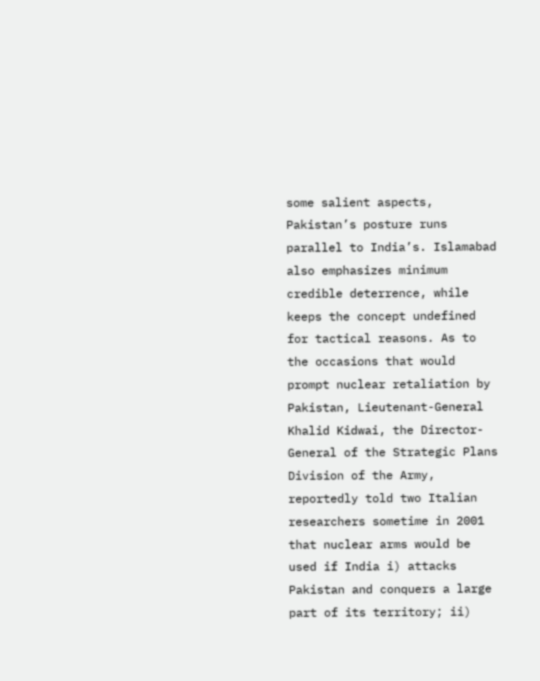some salient aspects, Pakistan’s posture runs parallel to India’s. Islamabad also emphasizes minimum credible deterrence, while keeps the concept undefined for tactical reasons. As to the occasions that would prompt nuclear retaliation by Pakistan, Lieutenant-General Khalid Kidwai, the Director- General of the Strategic Plans Division of the Army, reportedly told two Italian researchers sometime in 2001 that nuclear arms would be used if India i) attacks Pakistan and conquers a large part of its territory; ii)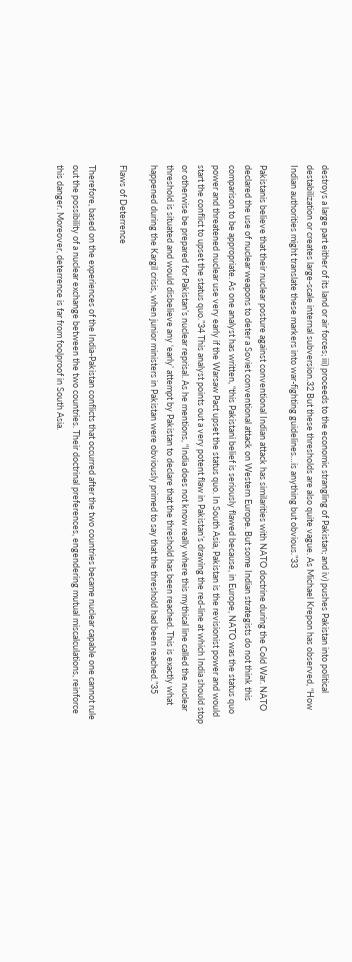destroys a large part either of its land or air forces; iii) proceeds to the economic strangling of Pakistan; and iv) pushes Pakistan into political destabilization or creates large-scale internal subversion.32 But these thresholds are also quite vague. As Michael Krepon has observed, “How Indian authorities might translate these markers into war-fighting guidelines…is anything but obvious.”33

Pakistanis believe that their nuclear posture against conventional Indian attack has similarities with NATO doctrine during the Cold War. NATO declared the use of nuclear weapons to deter a Soviet conventional attack on Western Europe. But some Indian strategists do not think this comparison to be appropriate. As one analyst has written, “this Pakistani belief is seriously flawed because, in Europe, NATO was the status quo power and threatened nuclear use very early if the Warsaw Pact upset the status quo. In South Asia, Pakistan is the revisionist power and would start the conflict to upset the status quo.”34 This analyst points out a very potent flaw in Pakistan’s drawing the red-line at which India should stop or otherwise be prepared for Pakistan’s nuclear reprisal. As he mentions, “India does not know really where this mythical line called the nuclear threshold is situated and would disbelieve any ‘early’ attempt by Pakistan to declare that the threshold has been reached. This is exactly what happened during the Kargil crisis, when junior ministers in Pakistan were obviously primed to say that the threshold had been reached.”35

Flaws of Deterrence

Therefore, based on the experiences of the India-Pakistan conflicts that occurred after the two countries became nuclear capable one cannot rule out the possibility of a nuclear exchange between the two countries. Their doctrinal preferences, engendering mutual miscalculations, reinforce this danger. Moreover, deterrence is far from foolproof in South Asia.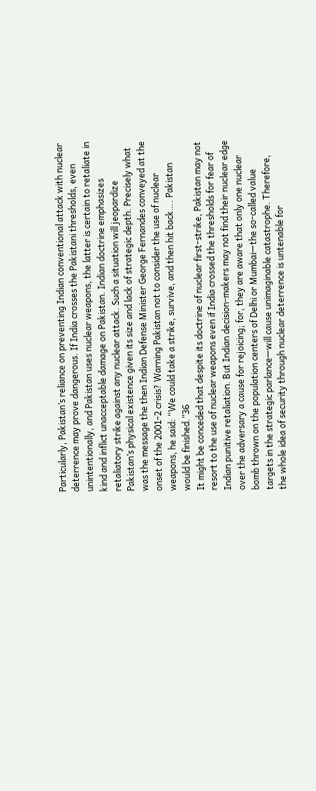Particularly, Pakistan’s reliance on preventing Indian conventional attack with nuclear deterrence may prove dangerous. If India crosses the Pakistani thresholds, even unintentionally, and Pakistan uses nuclear weapons, the latter is certain to retaliate in kind and inflict unacceptable damage on Pakistan. Indian doctrine emphasizes retaliatory strike against any nuclear attack. Such a situation will jeopardize Pakistan’s physical existence given its size and lack of strategic depth. Precisely what was the message the then Indian Defense Minister George Fernandes conveyed at the onset of the 2001-2 crisis? Warning Pakistan not to consider the use of nuclear weapons, he said: “We could take a strike, survive, and then hit back…. Pakistan would be finished.”36
It might be conceded that despite its doctrine of nuclear first-strike, Pakistan may not resort to the use of nuclear weapons even if India crossed the thresholds for fear of Indian punitive retaliation. But Indian decision-makers may not find their nuclear edge over the adversary a cause for rejoicing; for, they are aware that only one nuclear bomb thrown on the population centers of Delhi or Mumbai—the so-called value targets in the strategic parlance—will cause unimaginable catastrophe. Therefore, the whole idea of security through nuclear deterrence is untenable for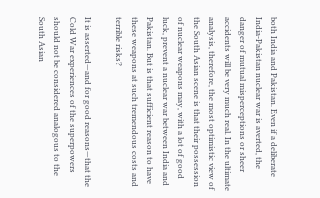both India and Pakistan. Even if a deliberate India-Pakistan nuclear war is averted, the danger of mutual misperceptions or sheer accidents will be very much real. In the ultimate analysis, therefore, the most optimistic view of the South Asian scene is that their possession of nuclear weapons may, with a lot of good luck, prevent a nuclear war between India and Pakistan. But is that sufficient reason to have these weapons at such tremendous costs and terrible risks?

It is asserted—and for good reasons—that the Cold War experiences of the superpowers should not be considered analogous to the South Asian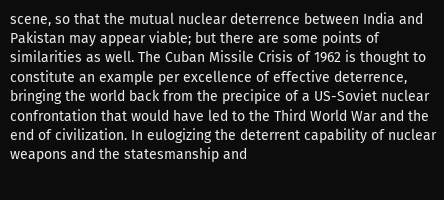scene, so that the mutual nuclear deterrence between India and Pakistan may appear viable; but there are some points of similarities as well. The Cuban Missile Crisis of 1962 is thought to constitute an example per excellence of effective deterrence, bringing the world back from the precipice of a US-Soviet nuclear confrontation that would have led to the Third World War and the end of civilization. In eulogizing the deterrent capability of nuclear weapons and the statesmanship and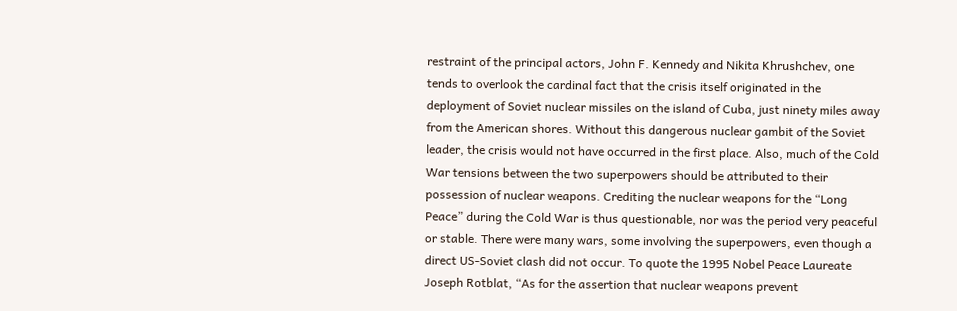restraint of the principal actors, John F. Kennedy and Nikita Khrushchev, one tends to overlook the cardinal fact that the crisis itself originated in the deployment of Soviet nuclear missiles on the island of Cuba, just ninety miles away from the American shores. Without this dangerous nuclear gambit of the Soviet leader, the crisis would not have occurred in the first place. Also, much of the Cold War tensions between the two superpowers should be attributed to their possession of nuclear weapons. Crediting the nuclear weapons for the “Long Peace” during the Cold War is thus questionable, nor was the period very peaceful or stable. There were many wars, some involving the superpowers, even though a direct US-Soviet clash did not occur. To quote the 1995 Nobel Peace Laureate Joseph Rotblat, “As for the assertion that nuclear weapons prevent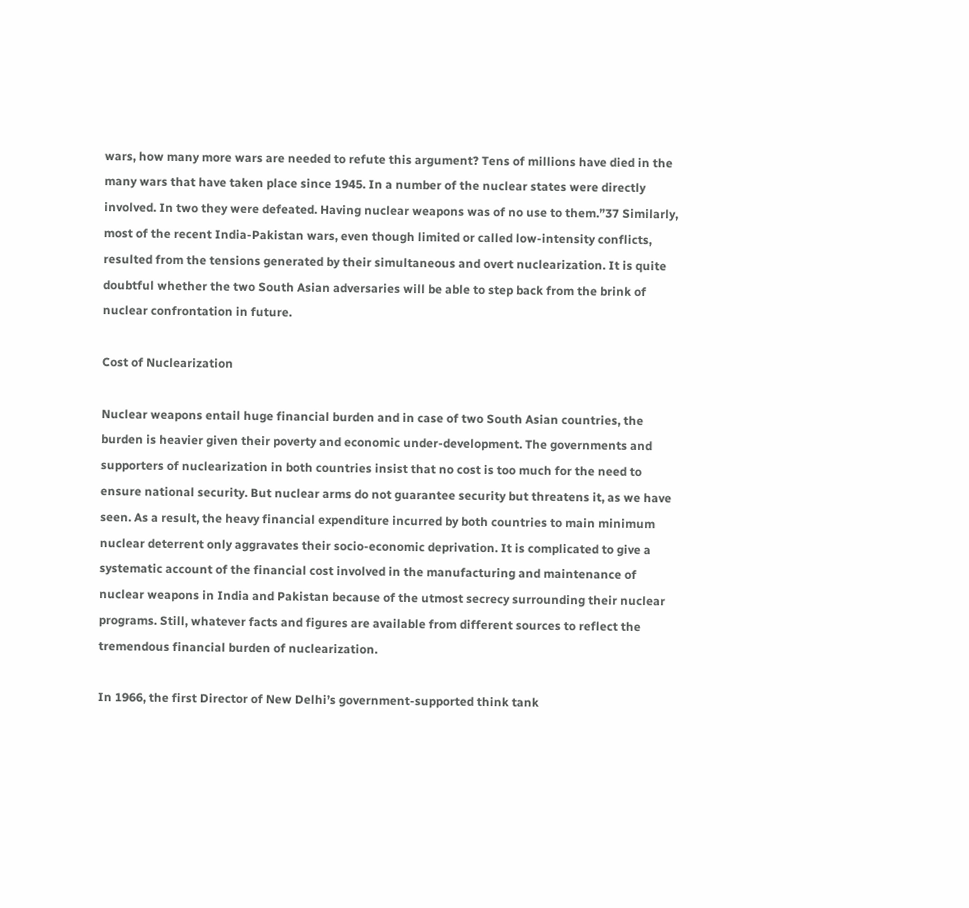wars, how many more wars are needed to refute this argument? Tens of millions have died in the many wars that have taken place since 1945. In a number of the nuclear states were directly involved. In two they were defeated. Having nuclear weapons was of no use to them.”37 Similarly, most of the recent India-Pakistan wars, even though limited or called low-intensity conflicts, resulted from the tensions generated by their simultaneous and overt nuclearization. It is quite doubtful whether the two South Asian adversaries will be able to step back from the brink of nuclear confrontation in future.

Cost of Nuclearization

Nuclear weapons entail huge financial burden and in case of two South Asian countries, the burden is heavier given their poverty and economic under-development. The governments and supporters of nuclearization in both countries insist that no cost is too much for the need to ensure national security. But nuclear arms do not guarantee security but threatens it, as we have seen. As a result, the heavy financial expenditure incurred by both countries to main minimum nuclear deterrent only aggravates their socio-economic deprivation. It is complicated to give a systematic account of the financial cost involved in the manufacturing and maintenance of nuclear weapons in India and Pakistan because of the utmost secrecy surrounding their nuclear programs. Still, whatever facts and figures are available from different sources to reflect the tremendous financial burden of nuclearization.

In 1966, the first Director of New Delhi’s government-supported think tank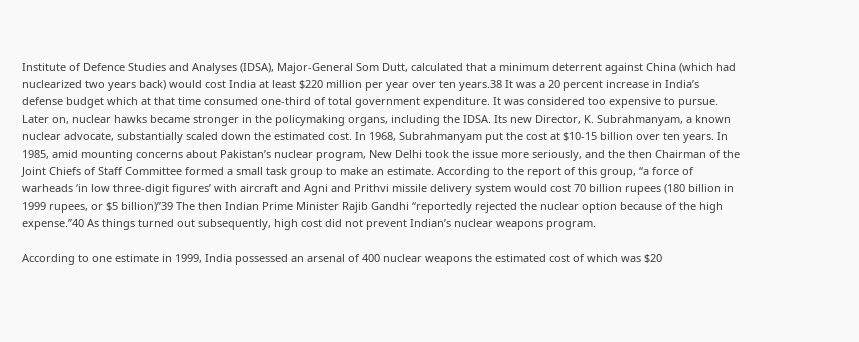Institute of Defence Studies and Analyses (IDSA), Major-General Som Dutt, calculated that a minimum deterrent against China (which had nuclearized two years back) would cost India at least $220 million per year over ten years.38 It was a 20 percent increase in India’s defense budget which at that time consumed one-third of total government expenditure. It was considered too expensive to pursue. Later on, nuclear hawks became stronger in the policymaking organs, including the IDSA. Its new Director, K. Subrahmanyam, a known nuclear advocate, substantially scaled down the estimated cost. In 1968, Subrahmanyam put the cost at $10-15 billion over ten years. In 1985, amid mounting concerns about Pakistan’s nuclear program, New Delhi took the issue more seriously, and the then Chairman of the Joint Chiefs of Staff Committee formed a small task group to make an estimate. According to the report of this group, “a force of warheads ‘in low three-digit figures’ with aircraft and Agni and Prithvi missile delivery system would cost 70 billion rupees (180 billion in 1999 rupees, or $5 billion)”39 The then Indian Prime Minister Rajib Gandhi “reportedly rejected the nuclear option because of the high expense.”40 As things turned out subsequently, high cost did not prevent Indian’s nuclear weapons program.

According to one estimate in 1999, India possessed an arsenal of 400 nuclear weapons the estimated cost of which was $20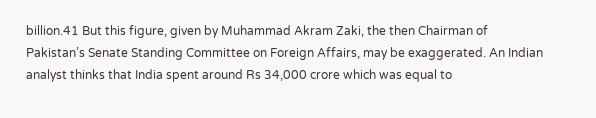billion.41 But this figure, given by Muhammad Akram Zaki, the then Chairman of Pakistan’s Senate Standing Committee on Foreign Affairs, may be exaggerated. An Indian analyst thinks that India spent around Rs 34,000 crore which was equal to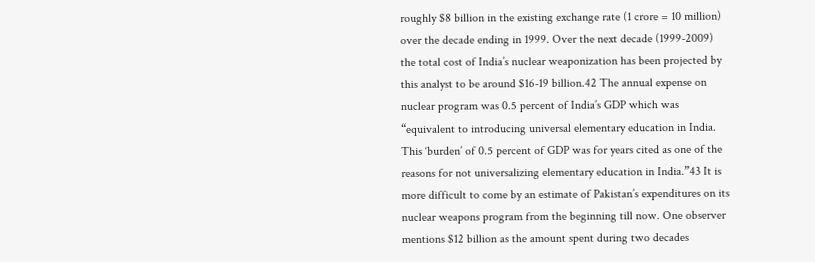roughly $8 billion in the existing exchange rate (1 crore = 10 million) over the decade ending in 1999. Over the next decade (1999-2009) the total cost of India’s nuclear weaponization has been projected by this analyst to be around $16-19 billion.42 The annual expense on nuclear program was 0.5 percent of India’s GDP which was “equivalent to introducing universal elementary education in India. This ‘burden’ of 0.5 percent of GDP was for years cited as one of the reasons for not universalizing elementary education in India.”43 It is more difficult to come by an estimate of Pakistan’s expenditures on its nuclear weapons program from the beginning till now. One observer mentions $12 billion as the amount spent during two decades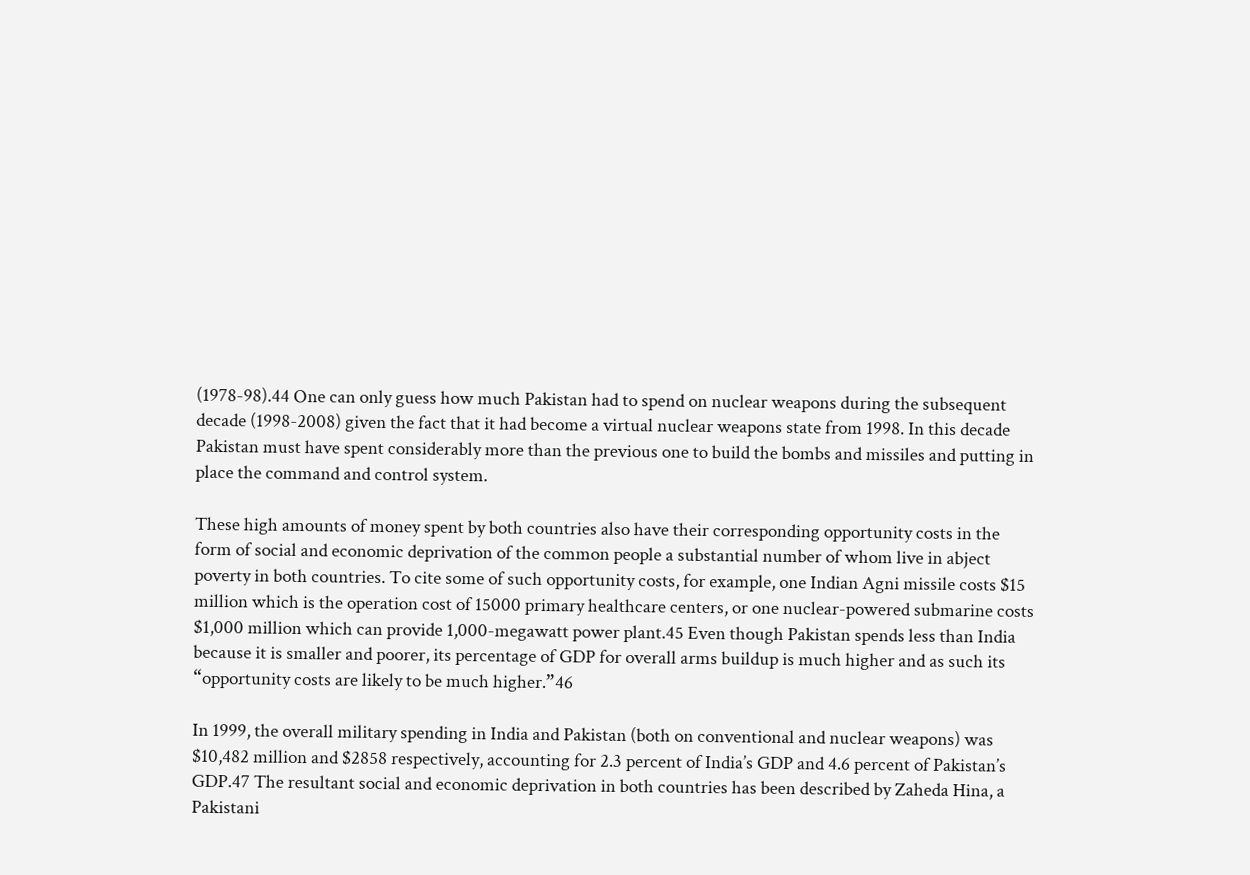(1978-98).44 One can only guess how much Pakistan had to spend on nuclear weapons during the subsequent decade (1998-2008) given the fact that it had become a virtual nuclear weapons state from 1998. In this decade Pakistan must have spent considerably more than the previous one to build the bombs and missiles and putting in place the command and control system.

These high amounts of money spent by both countries also have their corresponding opportunity costs in the form of social and economic deprivation of the common people a substantial number of whom live in abject poverty in both countries. To cite some of such opportunity costs, for example, one Indian Agni missile costs $15 million which is the operation cost of 15000 primary healthcare centers, or one nuclear-powered submarine costs $1,000 million which can provide 1,000-megawatt power plant.45 Even though Pakistan spends less than India because it is smaller and poorer, its percentage of GDP for overall arms buildup is much higher and as such its “opportunity costs are likely to be much higher.”46

In 1999, the overall military spending in India and Pakistan (both on conventional and nuclear weapons) was $10,482 million and $2858 respectively, accounting for 2.3 percent of India’s GDP and 4.6 percent of Pakistan’s GDP.47 The resultant social and economic deprivation in both countries has been described by Zaheda Hina, a Pakistani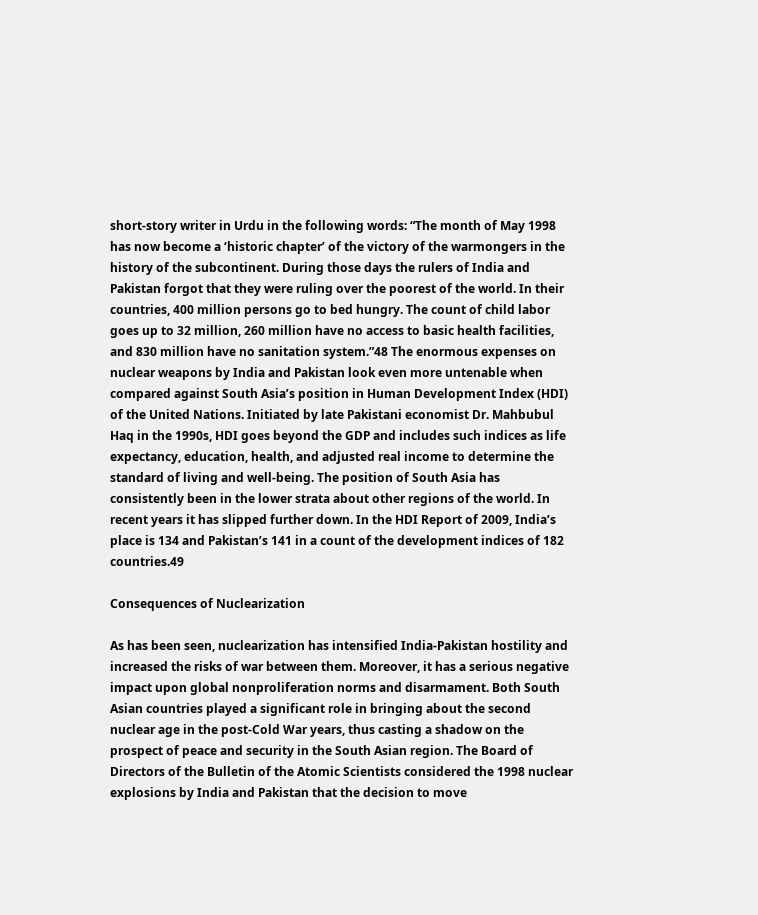short-story writer in Urdu in the following words: “The month of May 1998 has now become a ‘historic chapter’ of the victory of the warmongers in the history of the subcontinent. During those days the rulers of India and Pakistan forgot that they were ruling over the poorest of the world. In their countries, 400 million persons go to bed hungry. The count of child labor goes up to 32 million, 260 million have no access to basic health facilities, and 830 million have no sanitation system.”48 The enormous expenses on nuclear weapons by India and Pakistan look even more untenable when compared against South Asia’s position in Human Development Index (HDI) of the United Nations. Initiated by late Pakistani economist Dr. Mahbubul Haq in the 1990s, HDI goes beyond the GDP and includes such indices as life expectancy, education, health, and adjusted real income to determine the standard of living and well-being. The position of South Asia has consistently been in the lower strata about other regions of the world. In recent years it has slipped further down. In the HDI Report of 2009, India’s place is 134 and Pakistan’s 141 in a count of the development indices of 182 countries.49

Consequences of Nuclearization

As has been seen, nuclearization has intensified India-Pakistan hostility and increased the risks of war between them. Moreover, it has a serious negative impact upon global nonproliferation norms and disarmament. Both South Asian countries played a significant role in bringing about the second nuclear age in the post-Cold War years, thus casting a shadow on the prospect of peace and security in the South Asian region. The Board of Directors of the Bulletin of the Atomic Scientists considered the 1998 nuclear explosions by India and Pakistan that the decision to move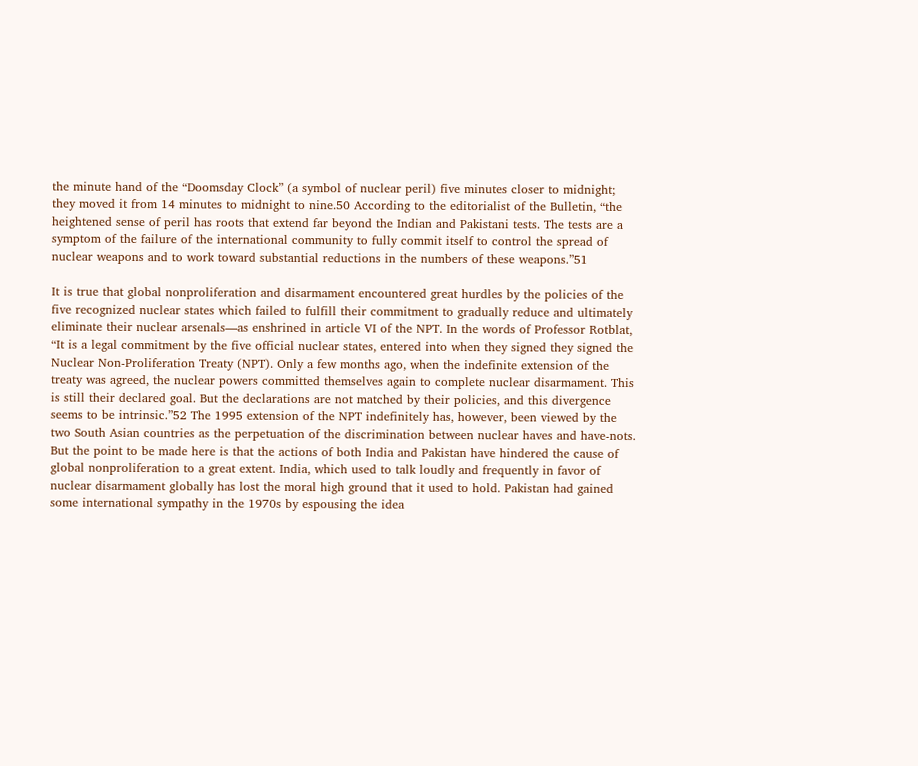the minute hand of the “Doomsday Clock” (a symbol of nuclear peril) five minutes closer to midnight; they moved it from 14 minutes to midnight to nine.50 According to the editorialist of the Bulletin, “the heightened sense of peril has roots that extend far beyond the Indian and Pakistani tests. The tests are a symptom of the failure of the international community to fully commit itself to control the spread of nuclear weapons and to work toward substantial reductions in the numbers of these weapons.”51

It is true that global nonproliferation and disarmament encountered great hurdles by the policies of the five recognized nuclear states which failed to fulfill their commitment to gradually reduce and ultimately eliminate their nuclear arsenals—as enshrined in article VI of the NPT. In the words of Professor Rotblat, “It is a legal commitment by the five official nuclear states, entered into when they signed they signed the Nuclear Non-Proliferation Treaty (NPT). Only a few months ago, when the indefinite extension of the treaty was agreed, the nuclear powers committed themselves again to complete nuclear disarmament. This is still their declared goal. But the declarations are not matched by their policies, and this divergence seems to be intrinsic.”52 The 1995 extension of the NPT indefinitely has, however, been viewed by the two South Asian countries as the perpetuation of the discrimination between nuclear haves and have-nots. But the point to be made here is that the actions of both India and Pakistan have hindered the cause of global nonproliferation to a great extent. India, which used to talk loudly and frequently in favor of nuclear disarmament globally has lost the moral high ground that it used to hold. Pakistan had gained some international sympathy in the 1970s by espousing the idea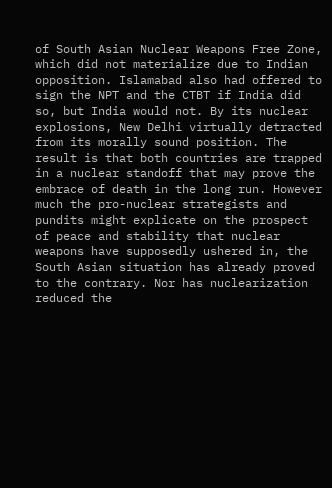of South Asian Nuclear Weapons Free Zone, which did not materialize due to Indian opposition. Islamabad also had offered to sign the NPT and the CTBT if India did so, but India would not. By its nuclear explosions, New Delhi virtually detracted from its morally sound position. The result is that both countries are trapped in a nuclear standoff that may prove the embrace of death in the long run. However much the pro-nuclear strategists and pundits might explicate on the prospect of peace and stability that nuclear weapons have supposedly ushered in, the South Asian situation has already proved to the contrary. Nor has nuclearization reduced the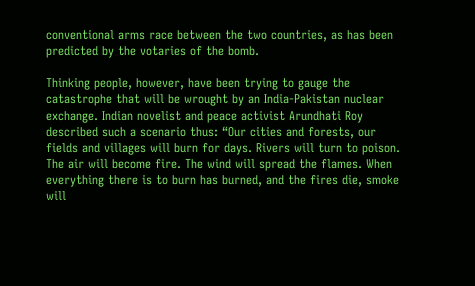conventional arms race between the two countries, as has been predicted by the votaries of the bomb.

Thinking people, however, have been trying to gauge the catastrophe that will be wrought by an India-Pakistan nuclear exchange. Indian novelist and peace activist Arundhati Roy described such a scenario thus: “Our cities and forests, our fields and villages will burn for days. Rivers will turn to poison. The air will become fire. The wind will spread the flames. When everything there is to burn has burned, and the fires die, smoke will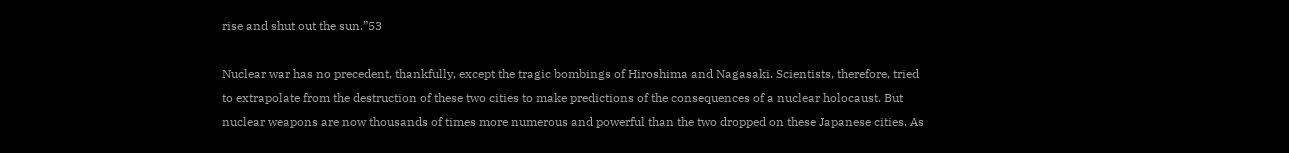rise and shut out the sun.”53

Nuclear war has no precedent, thankfully, except the tragic bombings of Hiroshima and Nagasaki. Scientists, therefore, tried to extrapolate from the destruction of these two cities to make predictions of the consequences of a nuclear holocaust. But nuclear weapons are now thousands of times more numerous and powerful than the two dropped on these Japanese cities. As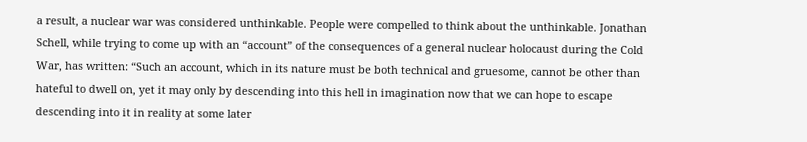a result, a nuclear war was considered unthinkable. People were compelled to think about the unthinkable. Jonathan Schell, while trying to come up with an “account” of the consequences of a general nuclear holocaust during the Cold War, has written: “Such an account, which in its nature must be both technical and gruesome, cannot be other than hateful to dwell on, yet it may only by descending into this hell in imagination now that we can hope to escape descending into it in reality at some later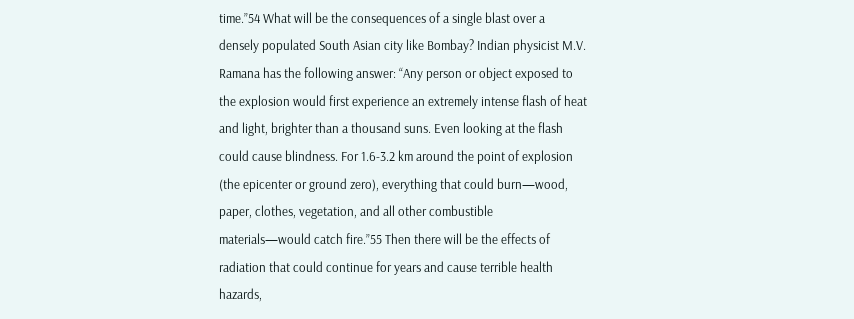time.”54 What will be the consequences of a single blast over a densely populated South Asian city like Bombay? Indian physicist M.V. Ramana has the following answer: “Any person or object exposed to the explosion would first experience an extremely intense flash of heat and light, brighter than a thousand suns. Even looking at the flash could cause blindness. For 1.6-3.2 km around the point of explosion (the epicenter or ground zero), everything that could burn—wood, paper, clothes, vegetation, and all other combustible materials—would catch fire.”55 Then there will be the effects of radiation that could continue for years and cause terrible health hazards,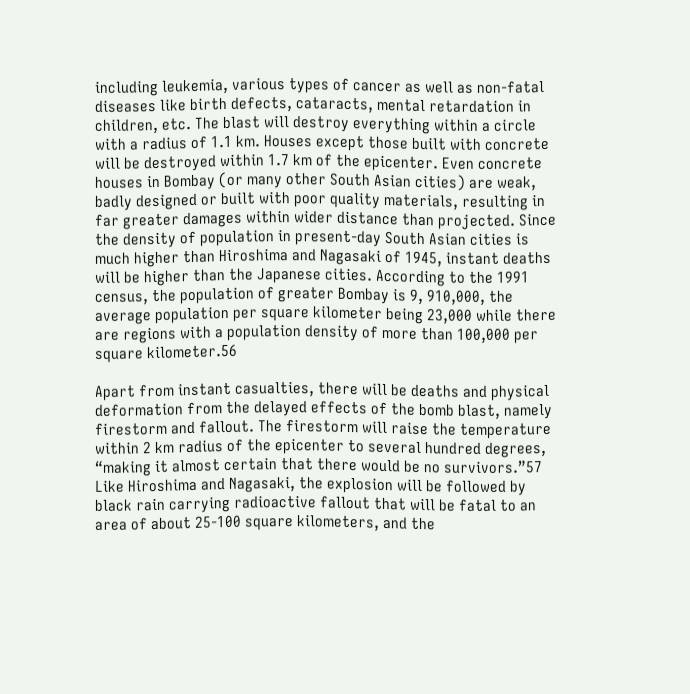including leukemia, various types of cancer as well as non-fatal diseases like birth defects, cataracts, mental retardation in children, etc. The blast will destroy everything within a circle with a radius of 1.1 km. Houses except those built with concrete will be destroyed within 1.7 km of the epicenter. Even concrete houses in Bombay (or many other South Asian cities) are weak, badly designed or built with poor quality materials, resulting in far greater damages within wider distance than projected. Since the density of population in present-day South Asian cities is much higher than Hiroshima and Nagasaki of 1945, instant deaths will be higher than the Japanese cities. According to the 1991 census, the population of greater Bombay is 9, 910,000, the average population per square kilometer being 23,000 while there are regions with a population density of more than 100,000 per square kilometer.56

Apart from instant casualties, there will be deaths and physical deformation from the delayed effects of the bomb blast, namely firestorm and fallout. The firestorm will raise the temperature within 2 km radius of the epicenter to several hundred degrees, “making it almost certain that there would be no survivors.”57 Like Hiroshima and Nagasaki, the explosion will be followed by black rain carrying radioactive fallout that will be fatal to an area of about 25-100 square kilometers, and the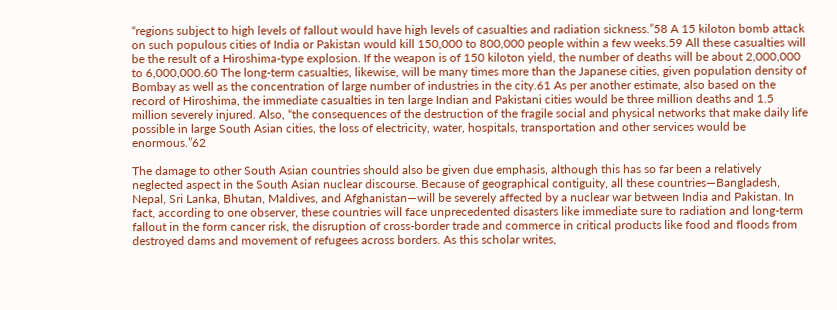“regions subject to high levels of fallout would have high levels of casualties and radiation sickness.”58 A 15 kiloton bomb attack on such populous cities of India or Pakistan would kill 150,000 to 800,000 people within a few weeks.59 All these casualties will be the result of a Hiroshima-type explosion. If the weapon is of 150 kiloton yield, the number of deaths will be about 2,000,000 to 6,000,000.60 The long-term casualties, likewise, will be many times more than the Japanese cities, given population density of Bombay as well as the concentration of large number of industries in the city.61 As per another estimate, also based on the record of Hiroshima, the immediate casualties in ten large Indian and Pakistani cities would be three million deaths and 1.5 million severely injured. Also, “the consequences of the destruction of the fragile social and physical networks that make daily life possible in large South Asian cities, the loss of electricity, water, hospitals, transportation and other services would be enormous.”62

The damage to other South Asian countries should also be given due emphasis, although this has so far been a relatively neglected aspect in the South Asian nuclear discourse. Because of geographical contiguity, all these countries—Bangladesh, Nepal, Sri Lanka, Bhutan, Maldives, and Afghanistan—will be severely affected by a nuclear war between India and Pakistan. In fact, according to one observer, these countries will face unprecedented disasters like immediate sure to radiation and long-term fallout in the form cancer risk, the disruption of cross-border trade and commerce in critical products like food and floods from destroyed dams and movement of refugees across borders. As this scholar writes,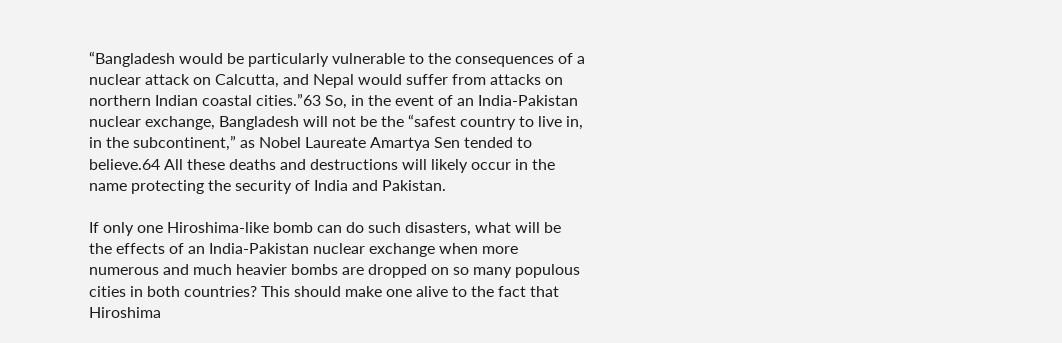“Bangladesh would be particularly vulnerable to the consequences of a nuclear attack on Calcutta, and Nepal would suffer from attacks on northern Indian coastal cities.”63 So, in the event of an India-Pakistan nuclear exchange, Bangladesh will not be the “safest country to live in, in the subcontinent,” as Nobel Laureate Amartya Sen tended to believe.64 All these deaths and destructions will likely occur in the name protecting the security of India and Pakistan.

If only one Hiroshima-like bomb can do such disasters, what will be the effects of an India-Pakistan nuclear exchange when more numerous and much heavier bombs are dropped on so many populous cities in both countries? This should make one alive to the fact that Hiroshima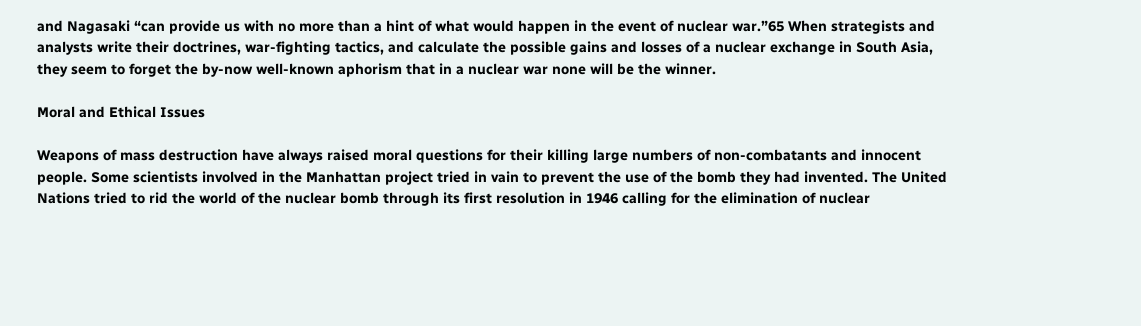and Nagasaki “can provide us with no more than a hint of what would happen in the event of nuclear war.”65 When strategists and analysts write their doctrines, war-fighting tactics, and calculate the possible gains and losses of a nuclear exchange in South Asia, they seem to forget the by-now well-known aphorism that in a nuclear war none will be the winner.

Moral and Ethical Issues

Weapons of mass destruction have always raised moral questions for their killing large numbers of non-combatants and innocent people. Some scientists involved in the Manhattan project tried in vain to prevent the use of the bomb they had invented. The United Nations tried to rid the world of the nuclear bomb through its first resolution in 1946 calling for the elimination of nuclear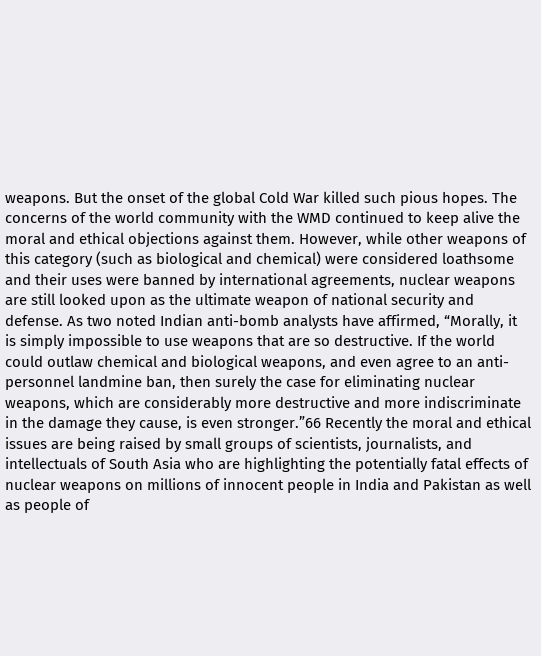weapons. But the onset of the global Cold War killed such pious hopes. The concerns of the world community with the WMD continued to keep alive the moral and ethical objections against them. However, while other weapons of this category (such as biological and chemical) were considered loathsome and their uses were banned by international agreements, nuclear weapons are still looked upon as the ultimate weapon of national security and defense. As two noted Indian anti-bomb analysts have affirmed, “Morally, it is simply impossible to use weapons that are so destructive. If the world could outlaw chemical and biological weapons, and even agree to an anti-personnel landmine ban, then surely the case for eliminating nuclear weapons, which are considerably more destructive and more indiscriminate in the damage they cause, is even stronger.”66 Recently the moral and ethical issues are being raised by small groups of scientists, journalists, and intellectuals of South Asia who are highlighting the potentially fatal effects of nuclear weapons on millions of innocent people in India and Pakistan as well as people of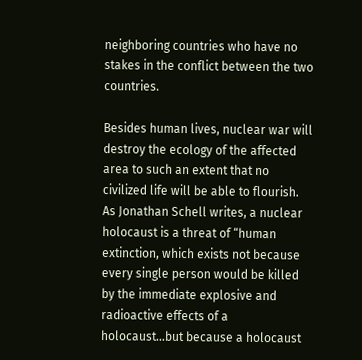neighboring countries who have no stakes in the conflict between the two countries.

Besides human lives, nuclear war will destroy the ecology of the affected area to such an extent that no civilized life will be able to flourish. As Jonathan Schell writes, a nuclear holocaust is a threat of “human extinction, which exists not because every single person would be killed by the immediate explosive and radioactive effects of a holocaust…but because a holocaust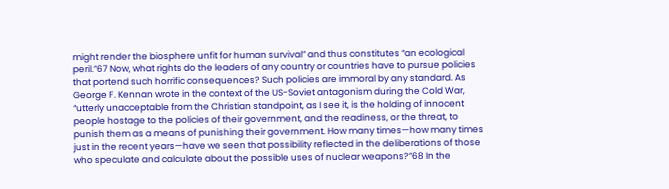might render the biosphere unfit for human survival” and thus constitutes “an ecological peril.”67 Now, what rights do the leaders of any country or countries have to pursue policies that portend such horrific consequences? Such policies are immoral by any standard. As George F. Kennan wrote in the context of the US-Soviet antagonism during the Cold War, “utterly unacceptable from the Christian standpoint, as I see it, is the holding of innocent people hostage to the policies of their government, and the readiness, or the threat, to punish them as a means of punishing their government. How many times—how many times just in the recent years—have we seen that possibility reflected in the deliberations of those who speculate and calculate about the possible uses of nuclear weapons?”68 In the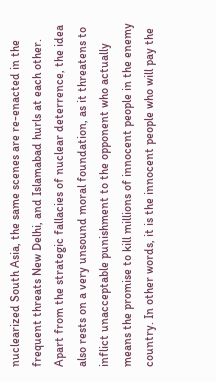nuclearized South Asia, the same scenes are re-enacted in the frequent threats New Delhi, and Islamabad hurls at each other. Apart from the strategic fallacies of nuclear deterrence, the idea also rests on a very unsound moral foundation, as it threatens to inflict unacceptable punishment to the opponent who actually means the promise to kill millions of innocent people in the enemy country. In other words, it is the innocent people who will pay the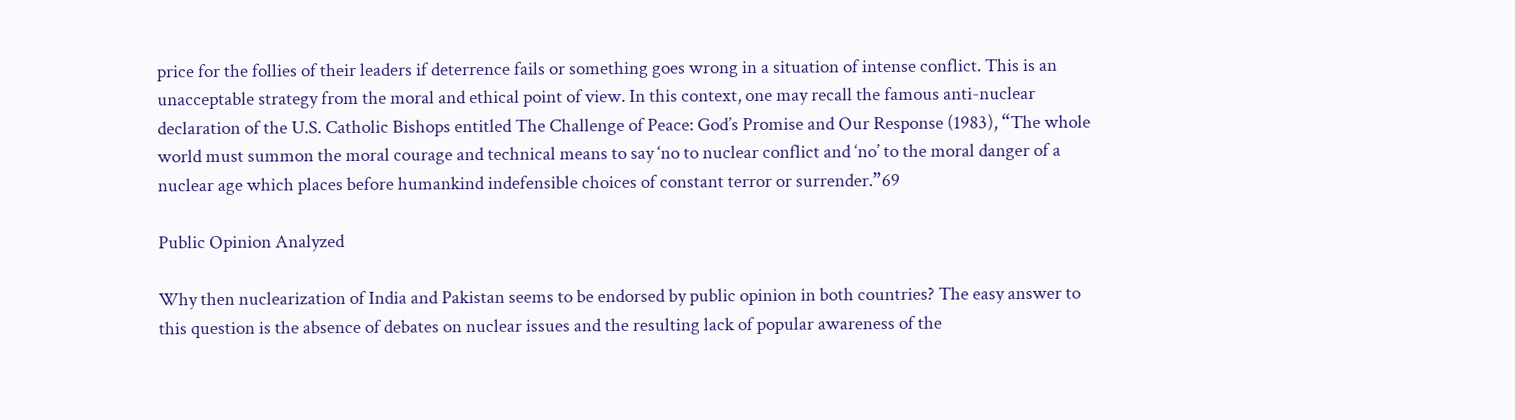price for the follies of their leaders if deterrence fails or something goes wrong in a situation of intense conflict. This is an unacceptable strategy from the moral and ethical point of view. In this context, one may recall the famous anti-nuclear declaration of the U.S. Catholic Bishops entitled The Challenge of Peace: God’s Promise and Our Response (1983), “The whole world must summon the moral courage and technical means to say ‘no to nuclear conflict and ‘no’ to the moral danger of a nuclear age which places before humankind indefensible choices of constant terror or surrender.”69

Public Opinion Analyzed

Why then nuclearization of India and Pakistan seems to be endorsed by public opinion in both countries? The easy answer to this question is the absence of debates on nuclear issues and the resulting lack of popular awareness of the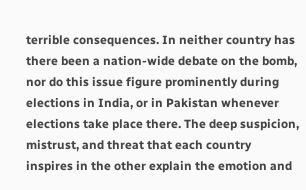terrible consequences. In neither country has there been a nation-wide debate on the bomb, nor do this issue figure prominently during elections in India, or in Pakistan whenever elections take place there. The deep suspicion, mistrust, and threat that each country inspires in the other explain the emotion and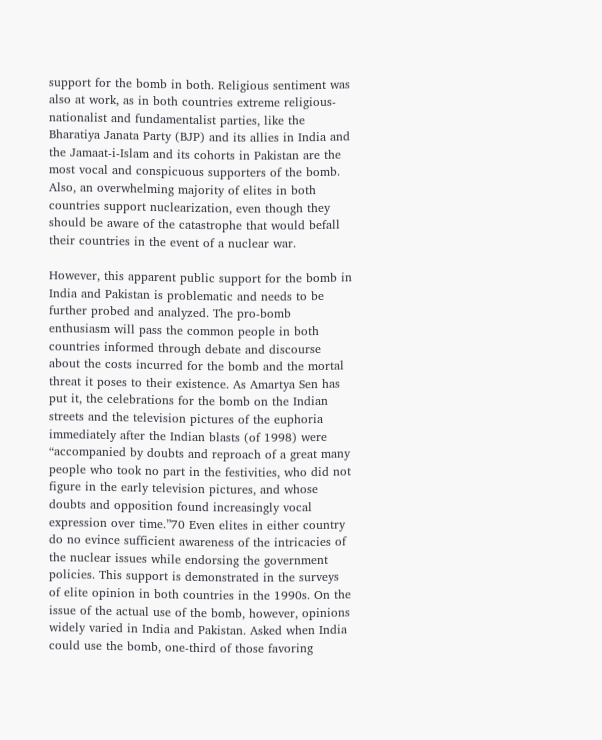support for the bomb in both. Religious sentiment was also at work, as in both countries extreme religious-nationalist and fundamentalist parties, like the Bharatiya Janata Party (BJP) and its allies in India and the Jamaat-i-Islam and its cohorts in Pakistan are the most vocal and conspicuous supporters of the bomb. Also, an overwhelming majority of elites in both countries support nuclearization, even though they should be aware of the catastrophe that would befall their countries in the event of a nuclear war.

However, this apparent public support for the bomb in India and Pakistan is problematic and needs to be further probed and analyzed. The pro-bomb enthusiasm will pass the common people in both countries informed through debate and discourse about the costs incurred for the bomb and the mortal threat it poses to their existence. As Amartya Sen has put it, the celebrations for the bomb on the Indian streets and the television pictures of the euphoria immediately after the Indian blasts (of 1998) were “accompanied by doubts and reproach of a great many people who took no part in the festivities, who did not figure in the early television pictures, and whose doubts and opposition found increasingly vocal expression over time.”70 Even elites in either country do no evince sufficient awareness of the intricacies of the nuclear issues while endorsing the government policies. This support is demonstrated in the surveys of elite opinion in both countries in the 1990s. On the issue of the actual use of the bomb, however, opinions widely varied in India and Pakistan. Asked when India could use the bomb, one-third of those favoring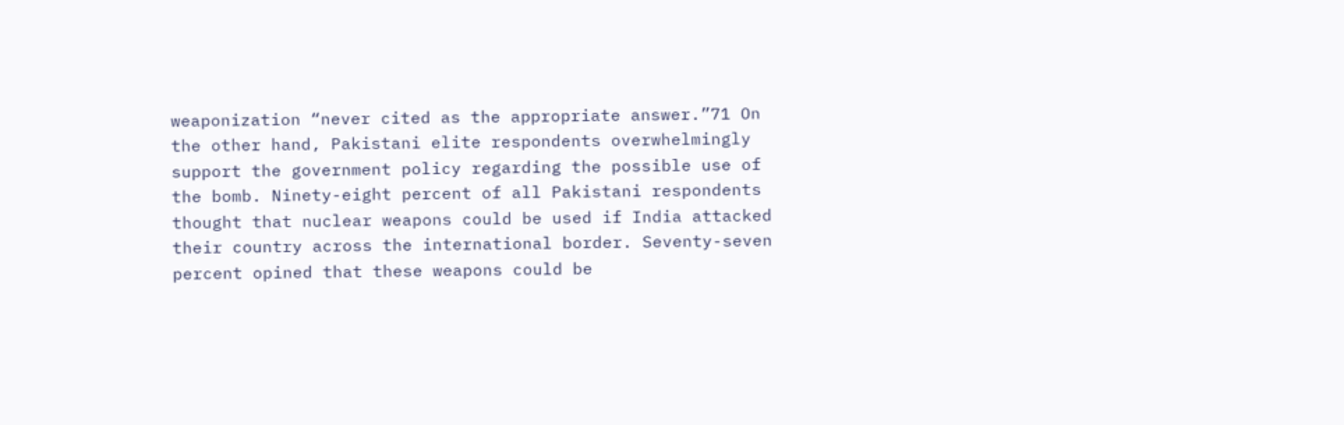weaponization “never cited as the appropriate answer.”71 On the other hand, Pakistani elite respondents overwhelmingly support the government policy regarding the possible use of the bomb. Ninety-eight percent of all Pakistani respondents thought that nuclear weapons could be used if India attacked their country across the international border. Seventy-seven percent opined that these weapons could be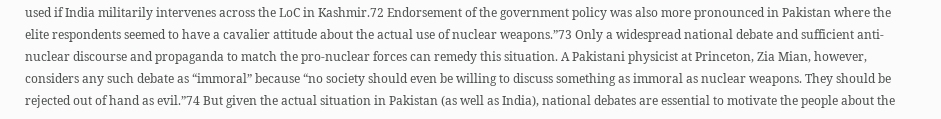used if India militarily intervenes across the LoC in Kashmir.72 Endorsement of the government policy was also more pronounced in Pakistan where the elite respondents seemed to have a cavalier attitude about the actual use of nuclear weapons.”73 Only a widespread national debate and sufficient anti-nuclear discourse and propaganda to match the pro-nuclear forces can remedy this situation. A Pakistani physicist at Princeton, Zia Mian, however, considers any such debate as “immoral” because “no society should even be willing to discuss something as immoral as nuclear weapons. They should be rejected out of hand as evil.”74 But given the actual situation in Pakistan (as well as India), national debates are essential to motivate the people about the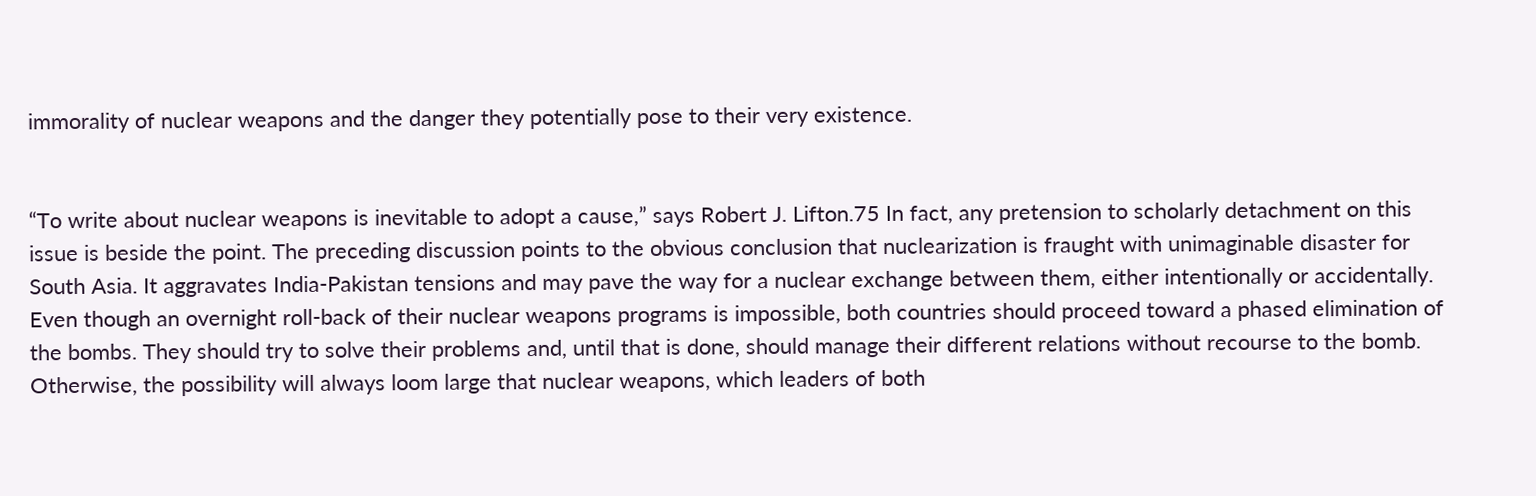immorality of nuclear weapons and the danger they potentially pose to their very existence.


“To write about nuclear weapons is inevitable to adopt a cause,” says Robert J. Lifton.75 In fact, any pretension to scholarly detachment on this issue is beside the point. The preceding discussion points to the obvious conclusion that nuclearization is fraught with unimaginable disaster for South Asia. It aggravates India-Pakistan tensions and may pave the way for a nuclear exchange between them, either intentionally or accidentally. Even though an overnight roll-back of their nuclear weapons programs is impossible, both countries should proceed toward a phased elimination of the bombs. They should try to solve their problems and, until that is done, should manage their different relations without recourse to the bomb. Otherwise, the possibility will always loom large that nuclear weapons, which leaders of both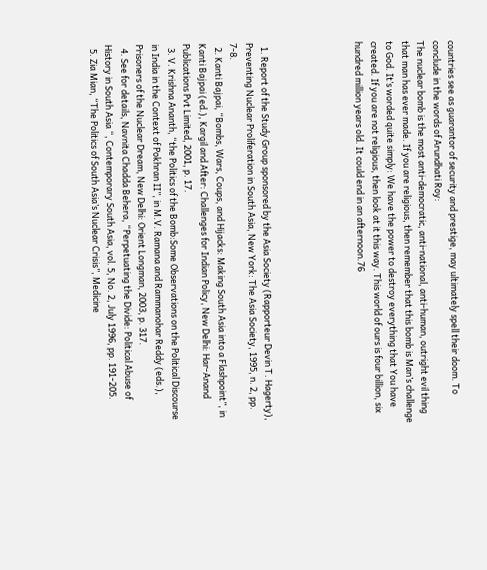countries see as guarantor of security and prestige, may ultimately spell their doom. To conclude in the words of Arundhati Roy:
The nuclear bomb is the most anti-democratic, anti-national, anti-human, outright evil thing that man has ever made. If you are religious, then remember that this bomb is Man’s challenge to God. It’s worded quite simply: We have the power to destroy everything that You have created. If you are not religious, then look at it this way. This world of ours is four billion, six hundred million years old. It could end in an afternoon.76





  1. Report of the Study Group sponsored by the Asia Society (Rapporteur Devin T. Hagerty), Preventing Nuclear Proliferation in South Asia, New York: The Asia Society, 1995, n. 2, pp. 7-8.
  2. Kanti Bajpai, “Bombs, Wars, Coups, and Hijacks: Making South Asia into a Flashpoint”, in Kanti Bajpai (ed.), Kargil and After: Challenges for Indian Policy, New Delhi: Har-Anand Publications Pvt Limited, 2001, p. 17.
  3. V. Krishna Ananth, “the Politics of the Bomb:Some Observations on the Political Discourse in India in the Context of Pokhran II”, in M.V. Ramana and Rammanohar Reddy (eds.), Prisoners of the Nuclear Dream, New Delhi: Orient Longman, 2003, p. 317.
  4. See for details, Navnita Chadda Behera, “Perpetuating the Divide: Political Abuse of History in South Asia “, Contemporary South Asia, vol. 5, No. 2, July 1996, pp. 191-205.
  5. Zia Mian, “The Politics of South Asia’s Nuclear Crisis”, Medicine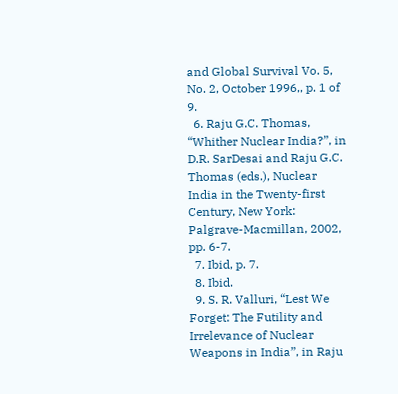and Global Survival Vo. 5, No. 2, October 1996,, p. 1 of 9.
  6. Raju G.C. Thomas, “Whither Nuclear India?”, in D.R. SarDesai and Raju G.C. Thomas (eds.), Nuclear India in the Twenty-first Century, New York: Palgrave-Macmillan, 2002, pp. 6-7.
  7. Ibid, p. 7.
  8. Ibid.
  9. S. R. Valluri, “Lest We Forget: The Futility and Irrelevance of Nuclear Weapons in India”, in Raju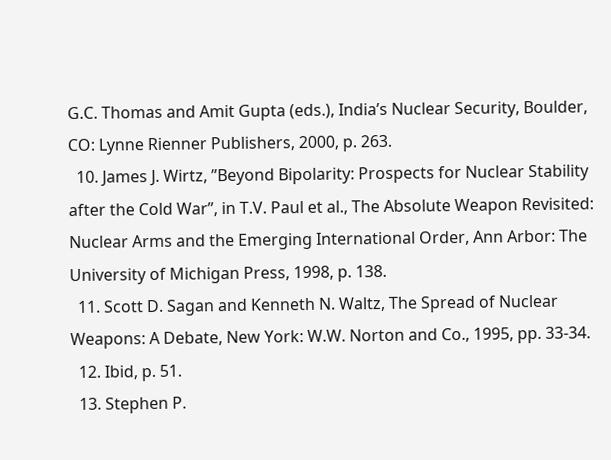G.C. Thomas and Amit Gupta (eds.), India’s Nuclear Security, Boulder, CO: Lynne Rienner Publishers, 2000, p. 263.
  10. James J. Wirtz, ”Beyond Bipolarity: Prospects for Nuclear Stability after the Cold War”, in T.V. Paul et al., The Absolute Weapon Revisited: Nuclear Arms and the Emerging International Order, Ann Arbor: The University of Michigan Press, 1998, p. 138.
  11. Scott D. Sagan and Kenneth N. Waltz, The Spread of Nuclear Weapons: A Debate, New York: W.W. Norton and Co., 1995, pp. 33-34.
  12. Ibid, p. 51.
  13. Stephen P.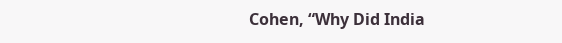Cohen, “Why Did India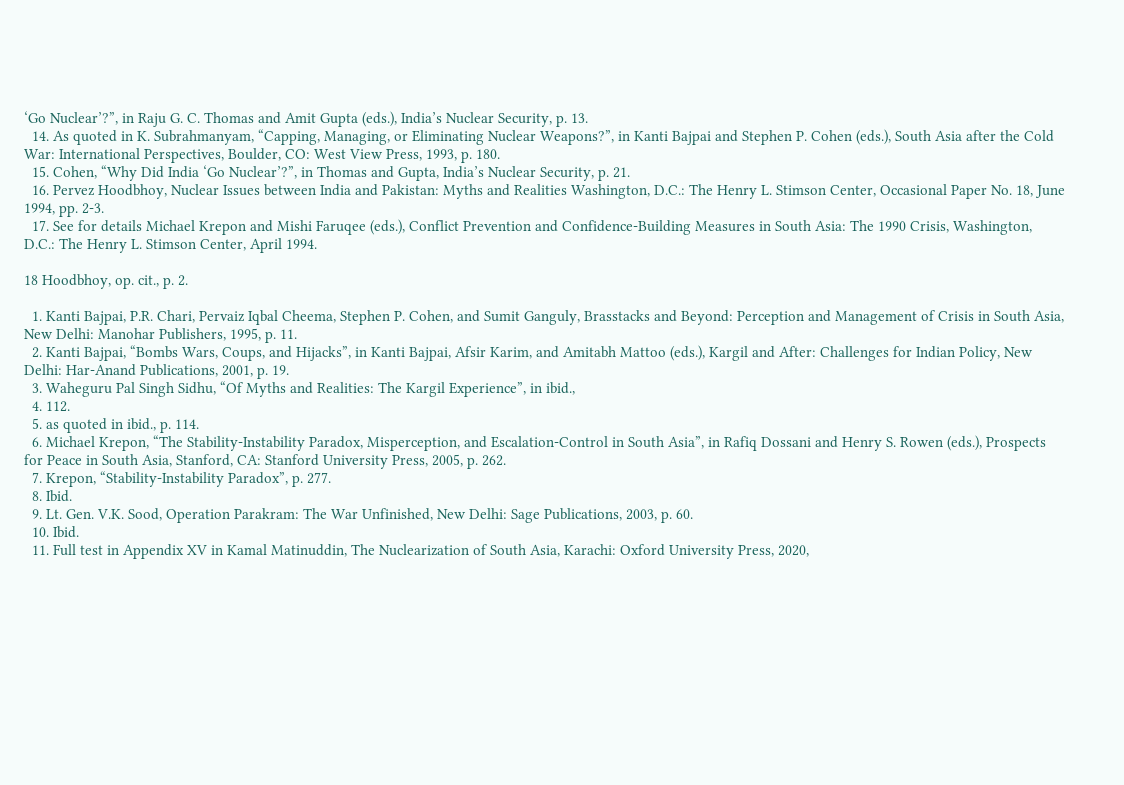‘Go Nuclear’?”, in Raju G. C. Thomas and Amit Gupta (eds.), India’s Nuclear Security, p. 13.
  14. As quoted in K. Subrahmanyam, “Capping, Managing, or Eliminating Nuclear Weapons?”, in Kanti Bajpai and Stephen P. Cohen (eds.), South Asia after the Cold War: International Perspectives, Boulder, CO: West View Press, 1993, p. 180.
  15. Cohen, “Why Did India ‘Go Nuclear’?”, in Thomas and Gupta, India’s Nuclear Security, p. 21.
  16. Pervez Hoodbhoy, Nuclear Issues between India and Pakistan: Myths and Realities Washington, D.C.: The Henry L. Stimson Center, Occasional Paper No. 18, June 1994, pp. 2-3.
  17. See for details Michael Krepon and Mishi Faruqee (eds.), Conflict Prevention and Confidence-Building Measures in South Asia: The 1990 Crisis, Washington, D.C.: The Henry L. Stimson Center, April 1994.

18 Hoodbhoy, op. cit., p. 2.

  1. Kanti Bajpai, P.R. Chari, Pervaiz Iqbal Cheema, Stephen P. Cohen, and Sumit Ganguly, Brasstacks and Beyond: Perception and Management of Crisis in South Asia, New Delhi: Manohar Publishers, 1995, p. 11.
  2. Kanti Bajpai, “Bombs Wars, Coups, and Hijacks”, in Kanti Bajpai, Afsir Karim, and Amitabh Mattoo (eds.), Kargil and After: Challenges for Indian Policy, New Delhi: Har-Anand Publications, 2001, p. 19.
  3. Waheguru Pal Singh Sidhu, “Of Myths and Realities: The Kargil Experience”, in ibid.,
  4. 112.
  5. as quoted in ibid., p. 114.
  6. Michael Krepon, “The Stability-Instability Paradox, Misperception, and Escalation-Control in South Asia”, in Rafiq Dossani and Henry S. Rowen (eds.), Prospects for Peace in South Asia, Stanford, CA: Stanford University Press, 2005, p. 262.
  7. Krepon, “Stability-Instability Paradox”, p. 277.
  8. Ibid.
  9. Lt. Gen. V.K. Sood, Operation Parakram: The War Unfinished, New Delhi: Sage Publications, 2003, p. 60.
  10. Ibid.
  11. Full test in Appendix XV in Kamal Matinuddin, The Nuclearization of South Asia, Karachi: Oxford University Press, 2020,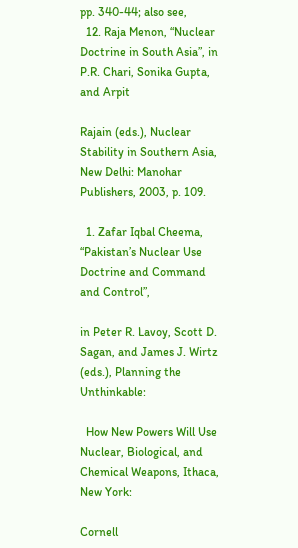pp. 340-44; also see,
  12. Raja Menon, “Nuclear Doctrine in South Asia”, in P.R. Chari, Sonika Gupta, and Arpit

Rajain (eds.), Nuclear Stability in Southern Asia, New Delhi: Manohar Publishers, 2003, p. 109.

  1. Zafar Iqbal Cheema, “Pakistan’s Nuclear Use Doctrine and Command and Control”,

in Peter R. Lavoy, Scott D. Sagan, and James J. Wirtz (eds.), Planning the Unthinkable:

  How New Powers Will Use Nuclear, Biological, and Chemical Weapons, Ithaca, New York:

Cornell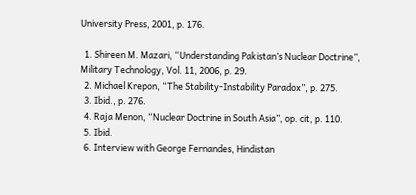University Press, 2001, p. 176.

  1. Shireen M. Mazari, “Understanding Pakistan’s Nuclear Doctrine”, Military Technology, Vol. 11, 2006, p. 29.
  2. Michael Krepon, “The Stability-Instability Paradox”, p. 275.
  3. Ibid., p. 276.
  4. Raja Menon, “Nuclear Doctrine in South Asia”, op. cit, p. 110.
  5. Ibid.
  6. Interview with George Fernandes, Hindistan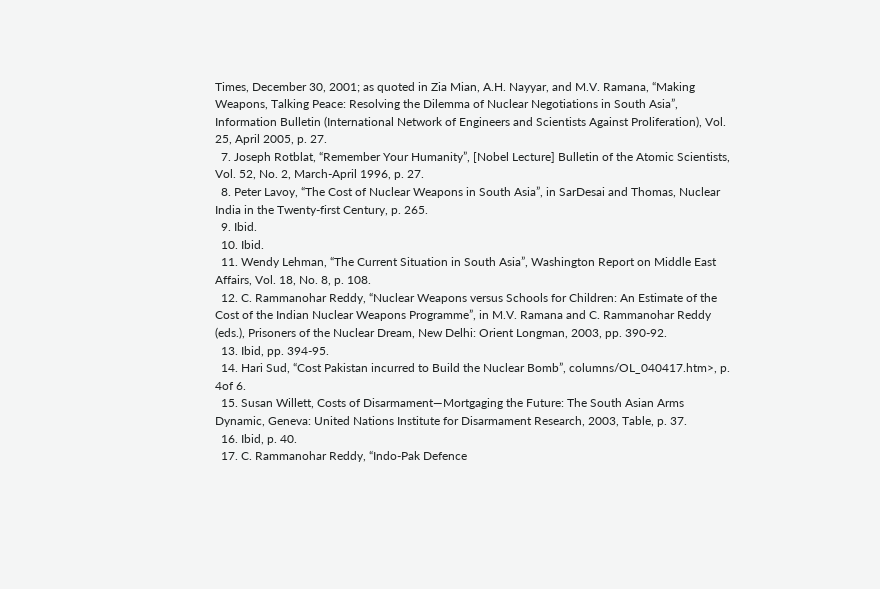Times, December 30, 2001; as quoted in Zia Mian, A.H. Nayyar, and M.V. Ramana, “Making Weapons, Talking Peace: Resolving the Dilemma of Nuclear Negotiations in South Asia”, Information Bulletin (International Network of Engineers and Scientists Against Proliferation), Vol. 25, April 2005, p. 27.
  7. Joseph Rotblat, “Remember Your Humanity”, [Nobel Lecture] Bulletin of the Atomic Scientists, Vol. 52, No. 2, March-April 1996, p. 27.
  8. Peter Lavoy, “The Cost of Nuclear Weapons in South Asia”, in SarDesai and Thomas, Nuclear India in the Twenty-first Century, p. 265.
  9. Ibid.
  10. Ibid.
  11. Wendy Lehman, “The Current Situation in South Asia”, Washington Report on Middle East Affairs, Vol. 18, No. 8, p. 108.
  12. C. Rammanohar Reddy, “Nuclear Weapons versus Schools for Children: An Estimate of the Cost of the Indian Nuclear Weapons Programme”, in M.V. Ramana and C. Rammanohar Reddy (eds.), Prisoners of the Nuclear Dream, New Delhi: Orient Longman, 2003, pp. 390-92.
  13. Ibid, pp. 394-95.
  14. Hari Sud, “Cost Pakistan incurred to Build the Nuclear Bomb”, columns/OL_040417.htm>, p. 4of 6.
  15. Susan Willett, Costs of Disarmament—Mortgaging the Future: The South Asian Arms Dynamic, Geneva: United Nations Institute for Disarmament Research, 2003, Table, p. 37.
  16. Ibid, p. 40.
  17. C. Rammanohar Reddy, “Indo-Pak Defence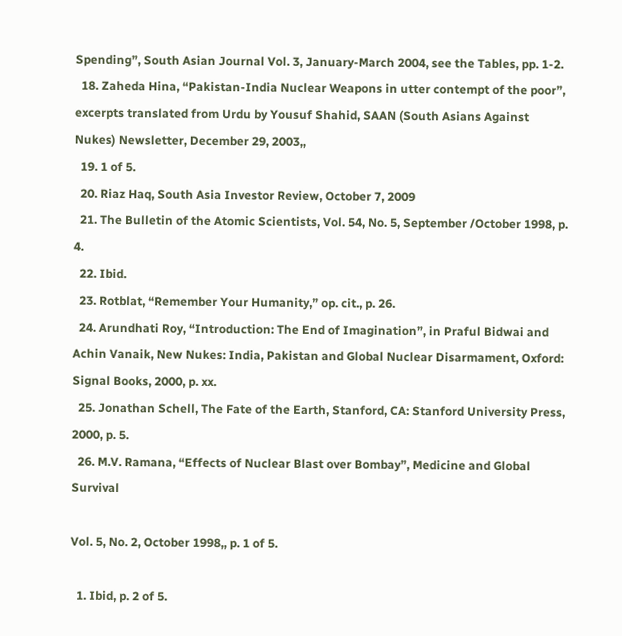Spending”, South Asian Journal Vol. 3, January-March 2004, see the Tables, pp. 1-2.
  18. Zaheda Hina, “Pakistan-India Nuclear Weapons in utter contempt of the poor”, excerpts translated from Urdu by Yousuf Shahid, SAAN (South Asians Against Nukes) Newsletter, December 29, 2003,,
  19. 1 of 5.
  20. Riaz Haq, South Asia Investor Review, October 7, 2009
  21. The Bulletin of the Atomic Scientists, Vol. 54, No. 5, September /October 1998, p. 4.
  22. Ibid.
  23. Rotblat, “Remember Your Humanity,” op. cit., p. 26.
  24. Arundhati Roy, “Introduction: The End of Imagination”, in Praful Bidwai and Achin Vanaik, New Nukes: India, Pakistan and Global Nuclear Disarmament, Oxford: Signal Books, 2000, p. xx.
  25. Jonathan Schell, The Fate of the Earth, Stanford, CA: Stanford University Press, 2000, p. 5.
  26. M.V. Ramana, “Effects of Nuclear Blast over Bombay”, Medicine and Global Survival

Vol. 5, No. 2, October 1998,, p. 1 of 5.

  1. Ibid, p. 2 of 5.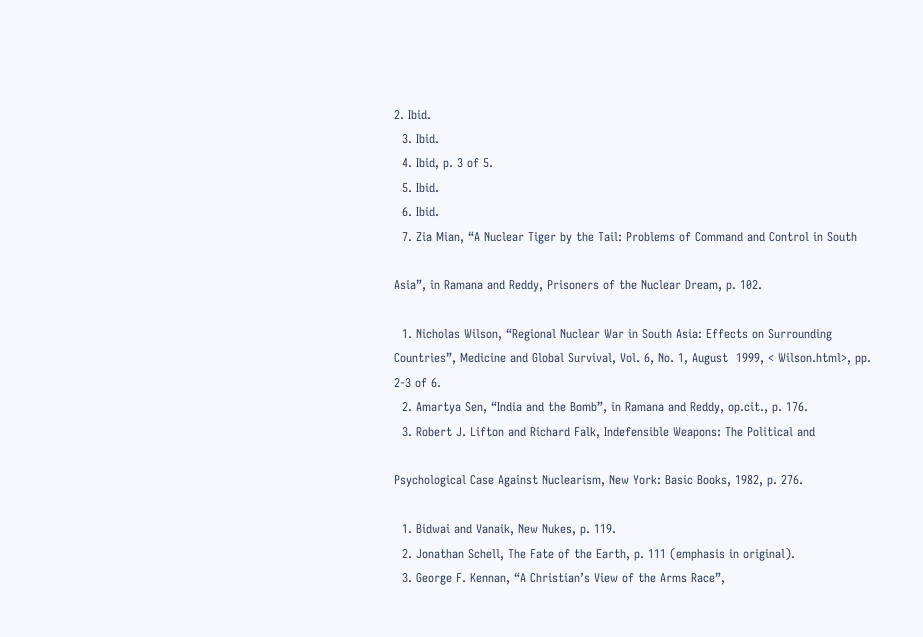2. Ibid.
  3. Ibid.
  4. Ibid, p. 3 of 5.
  5. Ibid.
  6. Ibid.
  7. Zia Mian, “A Nuclear Tiger by the Tail: Problems of Command and Control in South

Asia”, in Ramana and Reddy, Prisoners of the Nuclear Dream, p. 102.

  1. Nicholas Wilson, “Regional Nuclear War in South Asia: Effects on Surrounding Countries”, Medicine and Global Survival, Vol. 6, No. 1, August  1999, < Wilson.html>, pp. 2-3 of 6.
  2. Amartya Sen, “India and the Bomb”, in Ramana and Reddy, op.cit., p. 176.
  3. Robert J. Lifton and Richard Falk, Indefensible Weapons: The Political and

Psychological Case Against Nuclearism, New York: Basic Books, 1982, p. 276.

  1. Bidwai and Vanaik, New Nukes, p. 119.
  2. Jonathan Schell, The Fate of the Earth, p. 111 (emphasis in original).
  3. George F. Kennan, “A Christian’s View of the Arms Race”,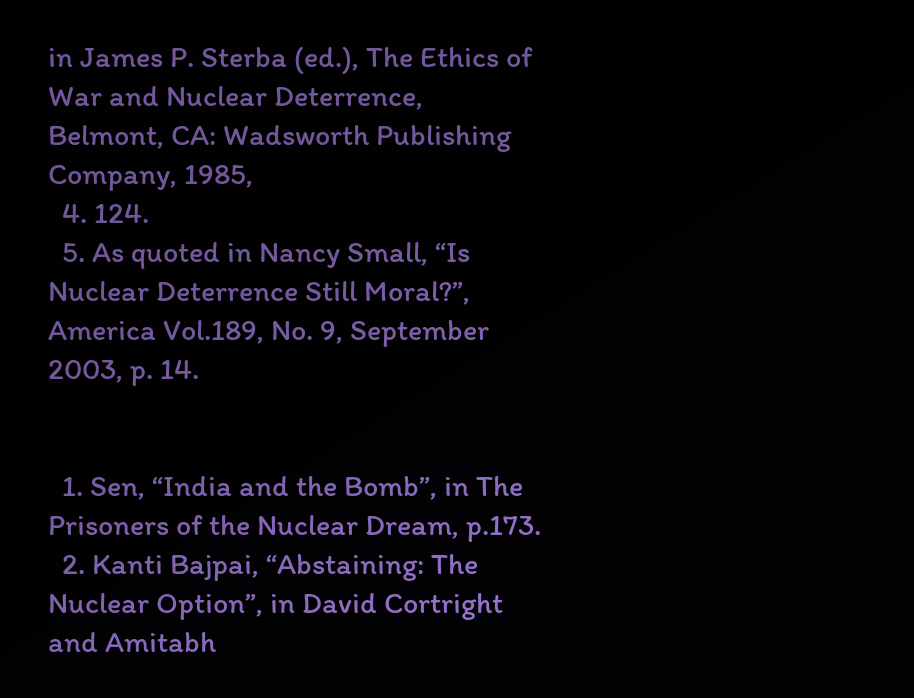in James P. Sterba (ed.), The Ethics of War and Nuclear Deterrence, Belmont, CA: Wadsworth Publishing Company, 1985,
  4. 124.
  5. As quoted in Nancy Small, “Is Nuclear Deterrence Still Moral?”, America Vol.189, No. 9, September 2003, p. 14.


  1. Sen, “India and the Bomb”, in The Prisoners of the Nuclear Dream, p.173.
  2. Kanti Bajpai, “Abstaining: The Nuclear Option”, in David Cortright and Amitabh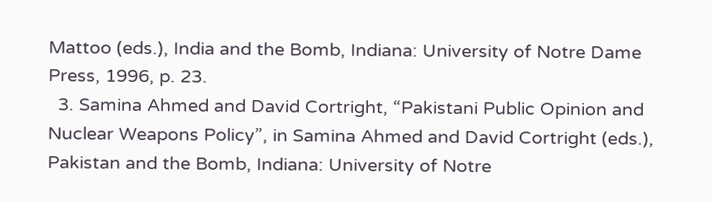Mattoo (eds.), India and the Bomb, Indiana: University of Notre Dame Press, 1996, p. 23.
  3. Samina Ahmed and David Cortright, “Pakistani Public Opinion and Nuclear Weapons Policy”, in Samina Ahmed and David Cortright (eds.), Pakistan and the Bomb, Indiana: University of Notre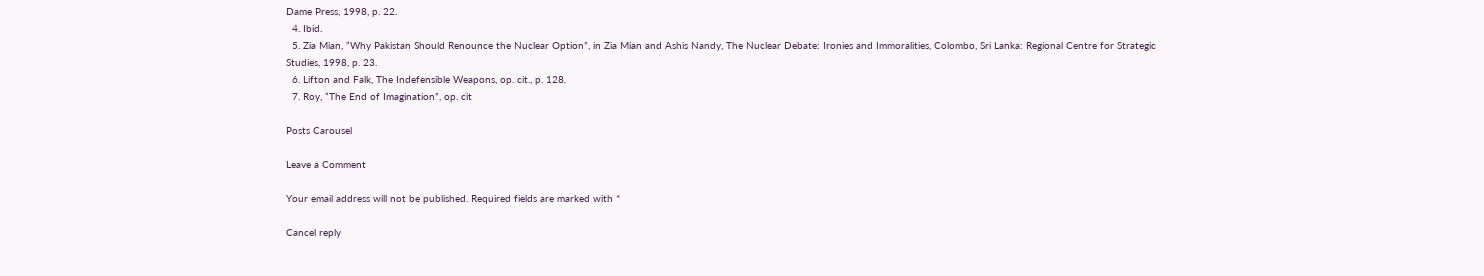Dame Press, 1998, p. 22.
  4. Ibid.
  5. Zia Mian, “Why Pakistan Should Renounce the Nuclear Option”, in Zia Mian and Ashis Nandy, The Nuclear Debate: Ironies and Immoralities, Colombo, Sri Lanka: Regional Centre for Strategic Studies, 1998, p. 23.
  6. Lifton and Falk, The Indefensible Weapons, op. cit., p. 128.
  7. Roy, “The End of Imagination”, op. cit

Posts Carousel

Leave a Comment

Your email address will not be published. Required fields are marked with *

Cancel reply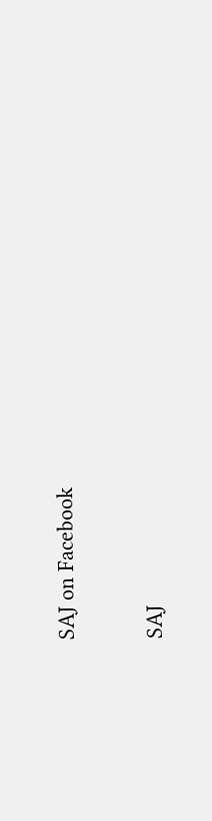SAJ on Facebook

SAJ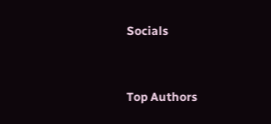Socials


Top Authors